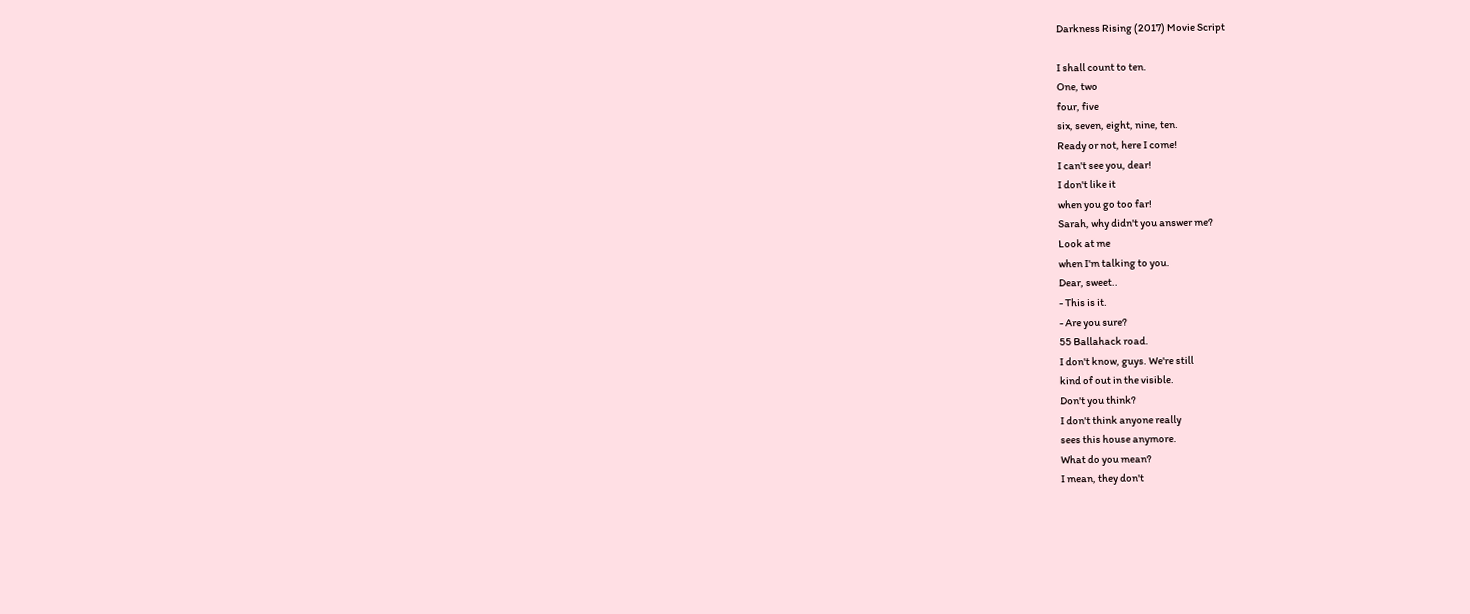Darkness Rising (2017) Movie Script

I shall count to ten.
One, two
four, five
six, seven, eight, nine, ten.
Ready or not, here I come!
I can't see you, dear!
I don't like it
when you go too far!
Sarah, why didn't you answer me?
Look at me
when I'm talking to you.
Dear, sweet..
- This is it.
- Are you sure?
55 Ballahack road.
I don't know, guys. We're still
kind of out in the visible.
Don't you think?
I don't think anyone really
sees this house anymore.
What do you mean?
I mean, they don't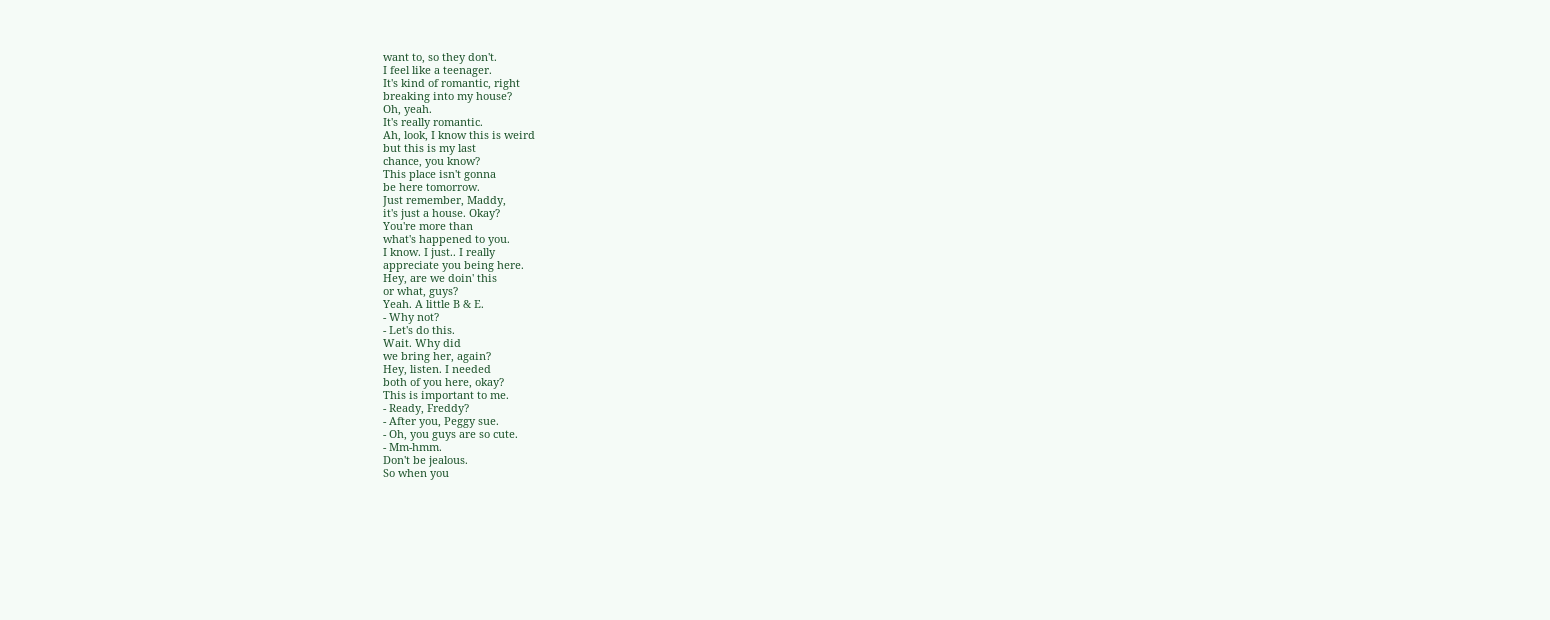want to, so they don't.
I feel like a teenager.
It's kind of romantic, right
breaking into my house?
Oh, yeah.
It's really romantic.
Ah, look, I know this is weird
but this is my last
chance, you know?
This place isn't gonna
be here tomorrow.
Just remember, Maddy,
it's just a house. Okay?
You're more than
what's happened to you.
I know. I just.. I really
appreciate you being here.
Hey, are we doin' this
or what, guys?
Yeah. A little B & E.
- Why not?
- Let's do this.
Wait. Why did
we bring her, again?
Hey, listen. I needed
both of you here, okay?
This is important to me.
- Ready, Freddy?
- After you, Peggy sue.
- Oh, you guys are so cute.
- Mm-hmm.
Don't be jealous.
So when you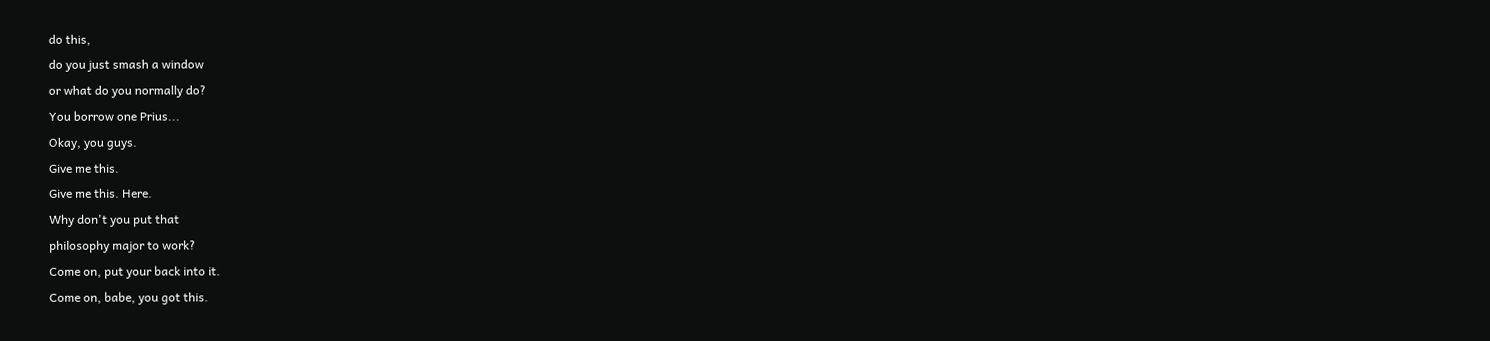do this,
do you just smash a window
or what do you normally do?
You borrow one Prius...
Okay, you guys.
Give me this.
Give me this. Here.
Why don't you put that
philosophy major to work?
Come on, put your back into it.
Come on, babe, you got this.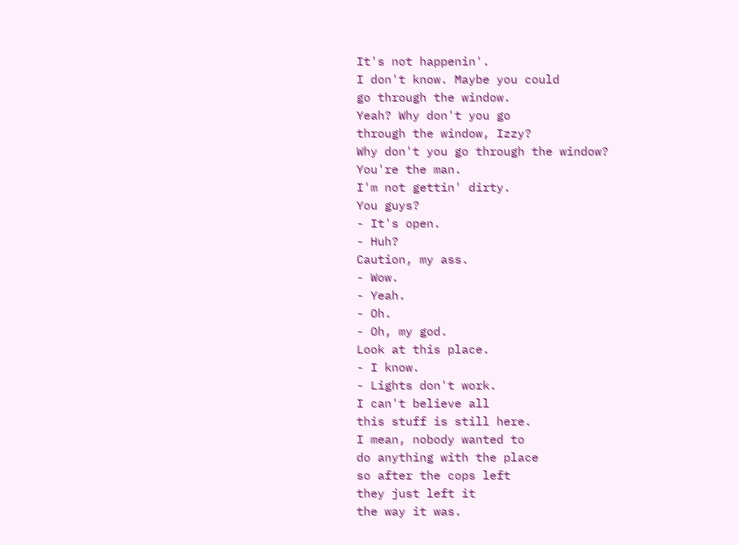It's not happenin'.
I don't know. Maybe you could
go through the window.
Yeah? Why don't you go
through the window, Izzy?
Why don't you go through the window?
You're the man.
I'm not gettin' dirty.
You guys?
- It's open.
- Huh?
Caution, my ass.
- Wow.
- Yeah.
- Oh.
- Oh, my god.
Look at this place.
- I know.
- Lights don't work.
I can't believe all
this stuff is still here.
I mean, nobody wanted to
do anything with the place
so after the cops left
they just left it
the way it was.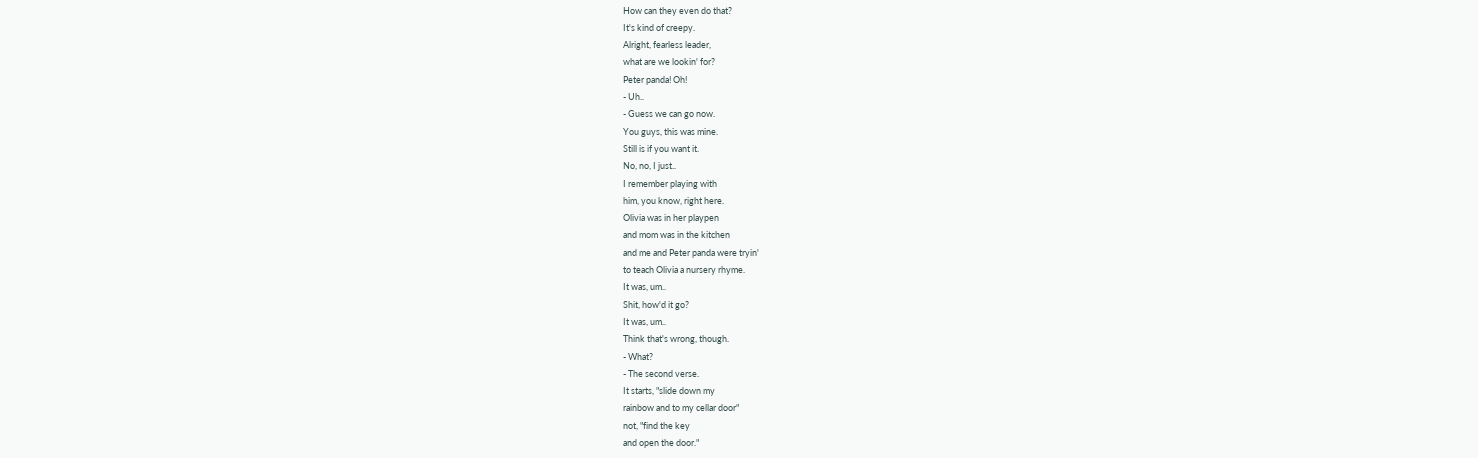How can they even do that?
It's kind of creepy.
Alright, fearless leader,
what are we lookin' for?
Peter panda! Oh!
- Uh..
- Guess we can go now.
You guys, this was mine.
Still is if you want it.
No, no, I just..
I remember playing with
him, you know, right here.
Olivia was in her playpen
and mom was in the kitchen
and me and Peter panda were tryin'
to teach Olivia a nursery rhyme.
It was, um..
Shit, how'd it go?
It was, um..
Think that's wrong, though.
- What?
- The second verse.
It starts, "slide down my
rainbow and to my cellar door"
not, "find the key
and open the door."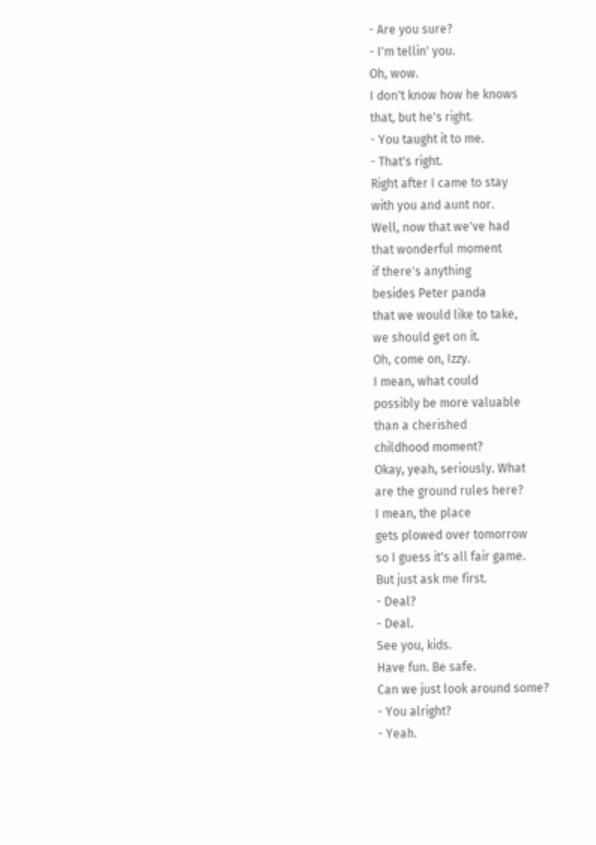- Are you sure?
- I'm tellin' you.
Oh, wow.
I don't know how he knows
that, but he's right.
- You taught it to me.
- That's right.
Right after I came to stay
with you and aunt nor.
Well, now that we've had
that wonderful moment
if there's anything
besides Peter panda
that we would like to take,
we should get on it.
Oh, come on, Izzy.
I mean, what could
possibly be more valuable
than a cherished
childhood moment?
Okay, yeah, seriously. What
are the ground rules here?
I mean, the place
gets plowed over tomorrow
so I guess it's all fair game.
But just ask me first.
- Deal?
- Deal.
See you, kids.
Have fun. Be safe.
Can we just look around some?
- You alright?
- Yeah.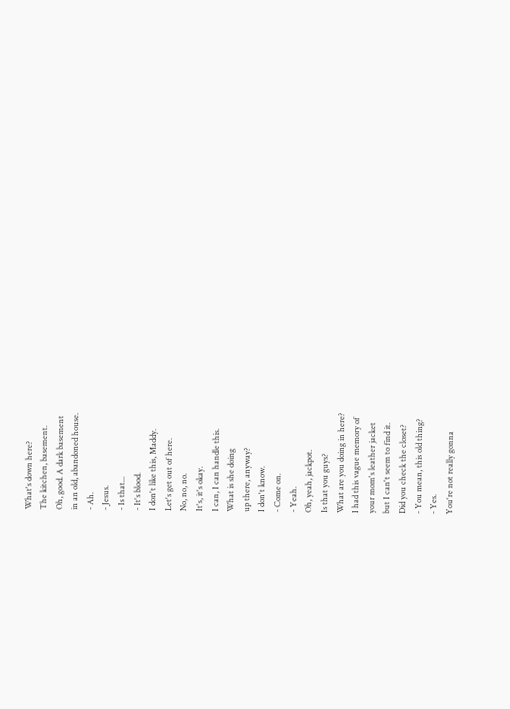What's down here?
The kitchen, basement.
Oh, good. A dark basement
in an old, abandoned house.
- Ah.
- Jesus.
- Is that...
- It's blood.
I don't like this, Maddy.
Let's get out of here.
No, no, no.
It's, it's okay.
I can, I can handle this.
What is she doing
up there, anyway?
I don't know.
- Come on.
- Yeah.
Oh, yeah, jackpot.
Is that you guys?
What are you doing in here?
I had this vague memory of
your mom's leather jacket
but I can't seem to find it.
Did you check the closet?
- You mean, this old thing?
- Yes.
You're not really gonna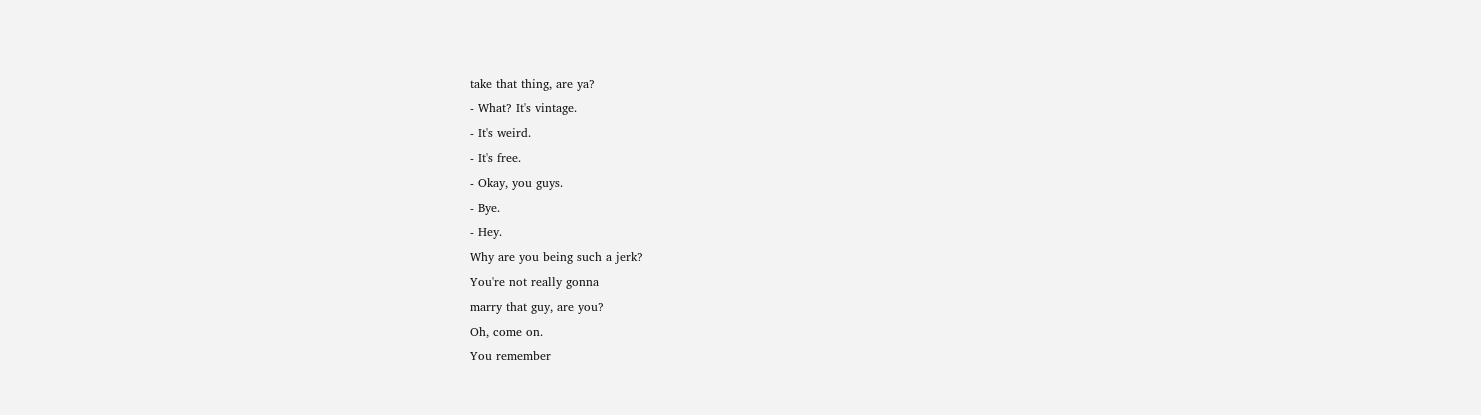take that thing, are ya?
- What? It's vintage.
- It's weird.
- It's free.
- Okay, you guys.
- Bye.
- Hey.
Why are you being such a jerk?
You're not really gonna
marry that guy, are you?
Oh, come on.
You remember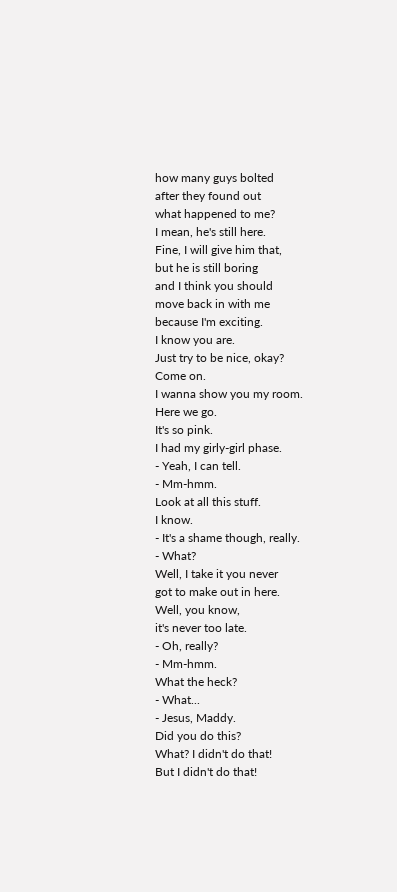how many guys bolted
after they found out
what happened to me?
I mean, he's still here.
Fine, I will give him that,
but he is still boring
and I think you should
move back in with me
because I'm exciting.
I know you are.
Just try to be nice, okay?
Come on.
I wanna show you my room.
Here we go.
It's so pink.
I had my girly-girl phase.
- Yeah, I can tell.
- Mm-hmm.
Look at all this stuff.
I know.
- It's a shame though, really.
- What?
Well, I take it you never
got to make out in here.
Well, you know,
it's never too late.
- Oh, really?
- Mm-hmm.
What the heck?
- What...
- Jesus, Maddy.
Did you do this?
What? I didn't do that!
But I didn't do that!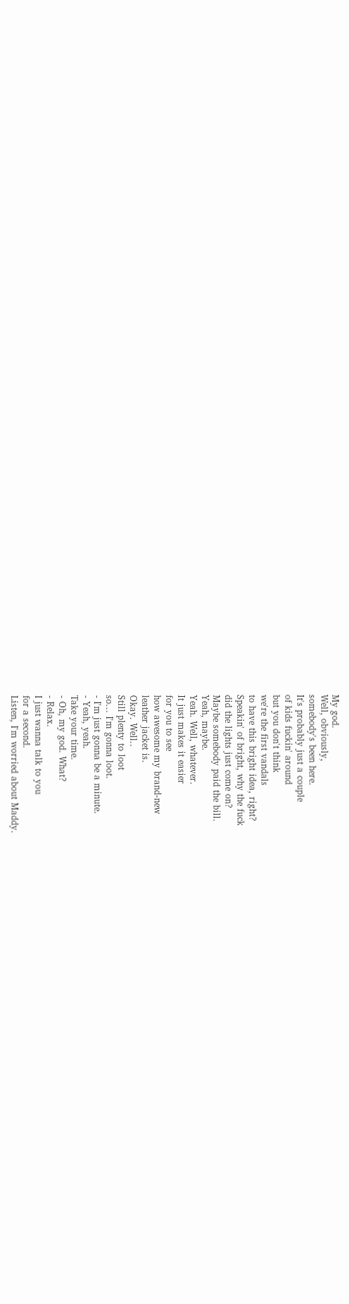My god.
Well, obviously,
somebody's been here.
It's probably just a couple
of kids fuckin' around
but you don't think
we're the first vandals
to have this bright idea, right?
Speakin' of bright, why the fuck
did the lights just come on?
Maybe somebody paid the bill.
Yeah, maybe.
Yeah. Well, whatever.
It just makes it easier
for you to see
how awesome my brand-new
leather jacket is.
Okay. Well..
Still plenty to loot
so... I'm gonna loot.
- I'm just gonna be a minute.
- Yeah, yeah.
Take your time.
- Oh, my god. What?
- Relax.
I just wanna talk to you
for a second.
Listen, I'm worried about Maddy.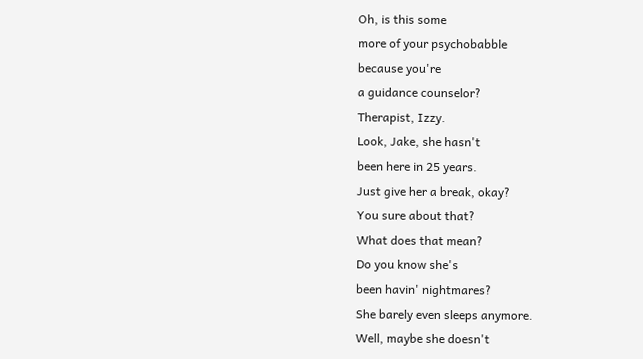Oh, is this some
more of your psychobabble
because you're
a guidance counselor?
Therapist, Izzy.
Look, Jake, she hasn't
been here in 25 years.
Just give her a break, okay?
You sure about that?
What does that mean?
Do you know she's
been havin' nightmares?
She barely even sleeps anymore.
Well, maybe she doesn't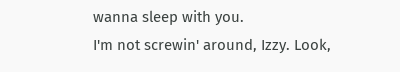wanna sleep with you.
I'm not screwin' around, Izzy. Look,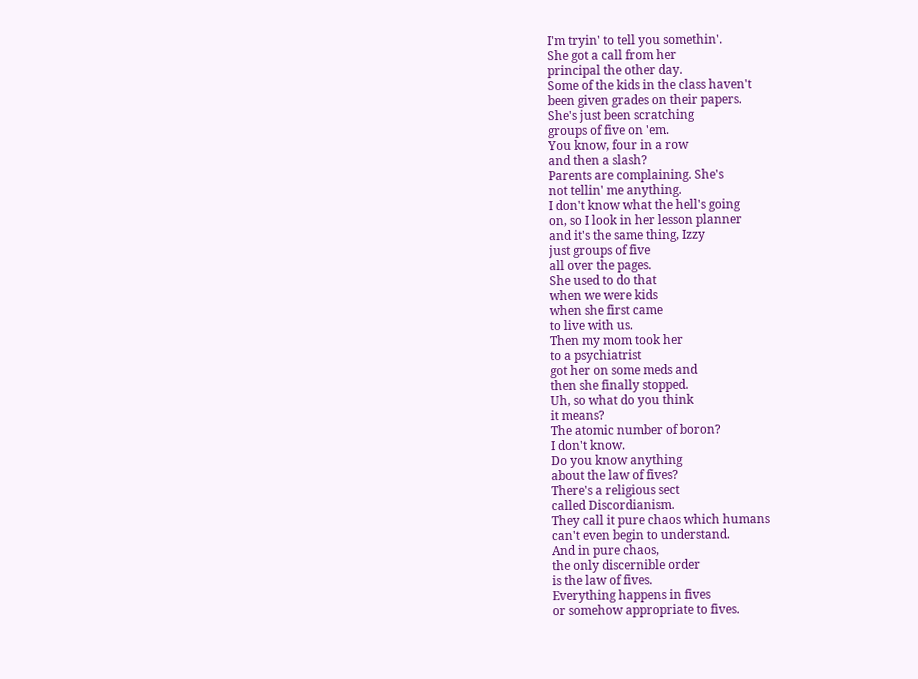I'm tryin' to tell you somethin'.
She got a call from her
principal the other day.
Some of the kids in the class haven't
been given grades on their papers.
She's just been scratching
groups of five on 'em.
You know, four in a row
and then a slash?
Parents are complaining. She's
not tellin' me anything.
I don't know what the hell's going
on, so I look in her lesson planner
and it's the same thing, Izzy
just groups of five
all over the pages.
She used to do that
when we were kids
when she first came
to live with us.
Then my mom took her
to a psychiatrist
got her on some meds and
then she finally stopped.
Uh, so what do you think
it means?
The atomic number of boron?
I don't know.
Do you know anything
about the law of fives?
There's a religious sect
called Discordianism.
They call it pure chaos which humans
can't even begin to understand.
And in pure chaos,
the only discernible order
is the law of fives.
Everything happens in fives
or somehow appropriate to fives.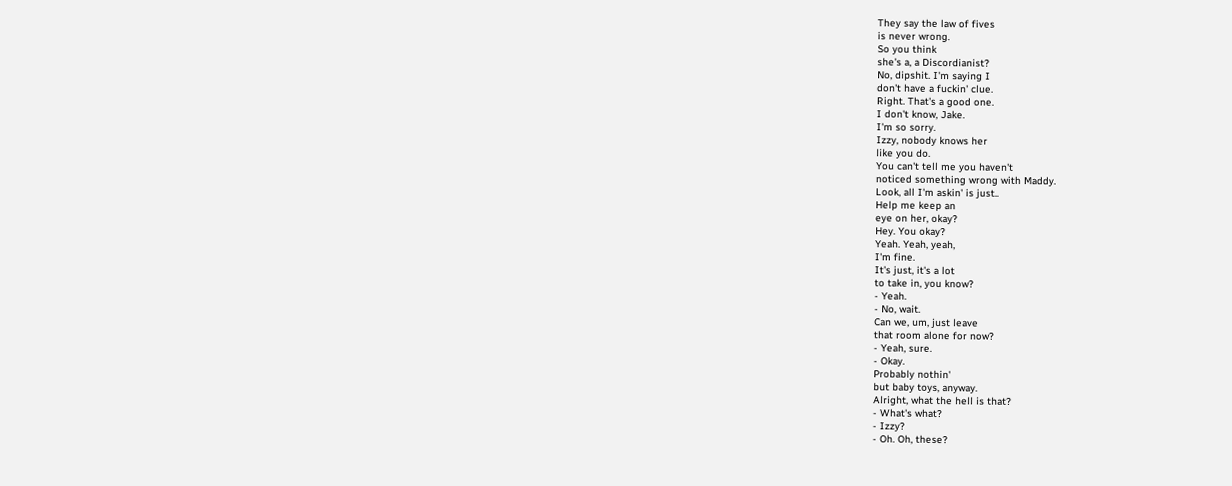They say the law of fives
is never wrong.
So you think
she's a, a Discordianist?
No, dipshit. I'm saying I
don't have a fuckin' clue.
Right. That's a good one.
I don't know, Jake.
I'm so sorry.
Izzy, nobody knows her
like you do.
You can't tell me you haven't
noticed something wrong with Maddy.
Look, all I'm askin' is just..
Help me keep an
eye on her, okay?
Hey. You okay?
Yeah. Yeah, yeah,
I'm fine.
It's just, it's a lot
to take in, you know?
- Yeah.
- No, wait.
Can we, um, just leave
that room alone for now?
- Yeah, sure.
- Okay.
Probably nothin'
but baby toys, anyway.
Alright, what the hell is that?
- What's what?
- Izzy?
- Oh. Oh, these?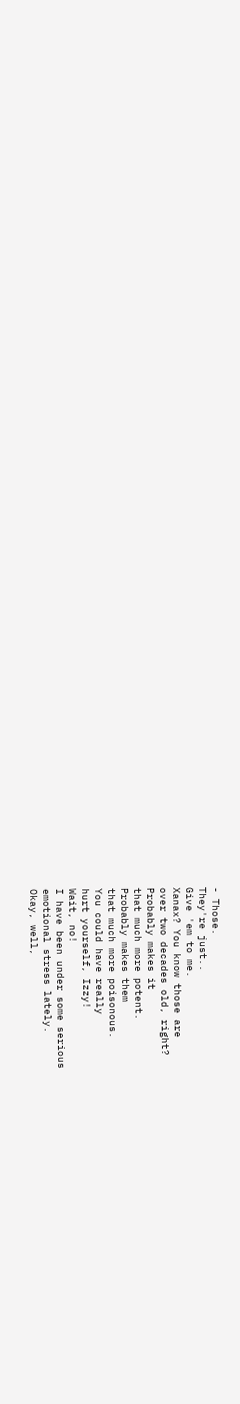- Those.
They're just..
Give 'em to me.
Xanax? You know those are
over two decades old, right?
Probably makes it
that much more potent.
Probably makes them
that much more poisonous.
You could have really
hurt yourself, Izzy!
Wait, no!
I have been under some serious
emotional stress lately.
Okay, well,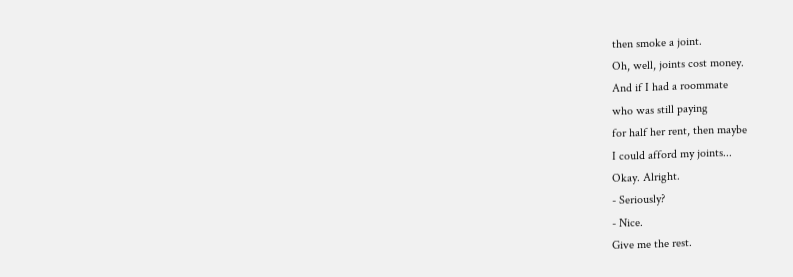then smoke a joint.
Oh, well, joints cost money.
And if I had a roommate
who was still paying
for half her rent, then maybe
I could afford my joints...
Okay. Alright.
- Seriously?
- Nice.
Give me the rest.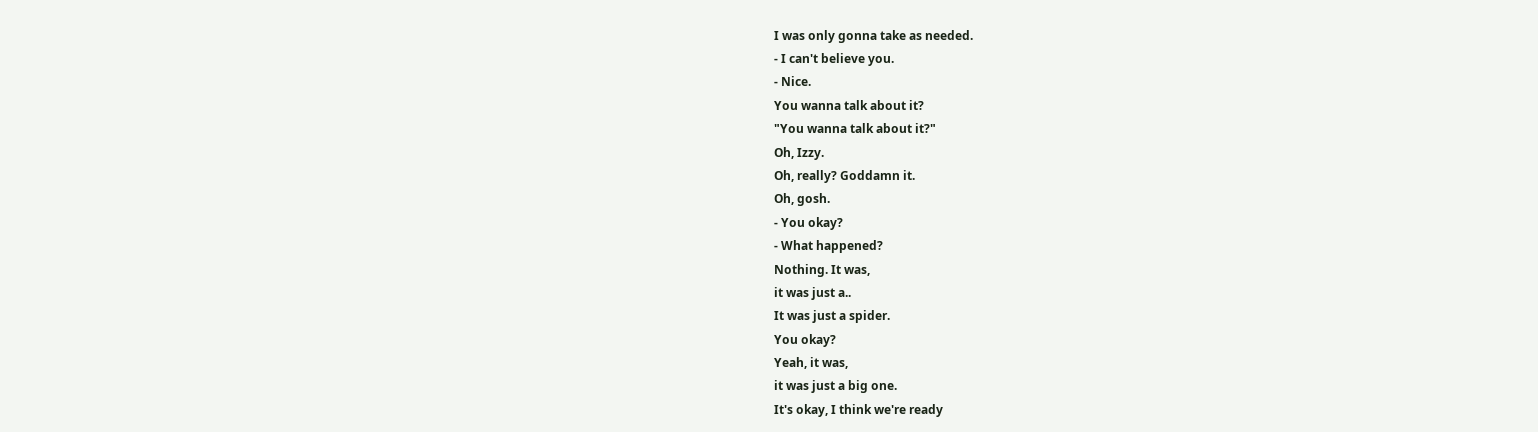I was only gonna take as needed.
- I can't believe you.
- Nice.
You wanna talk about it?
"You wanna talk about it?"
Oh, Izzy.
Oh, really? Goddamn it.
Oh, gosh.
- You okay?
- What happened?
Nothing. It was,
it was just a..
It was just a spider.
You okay?
Yeah, it was,
it was just a big one.
It's okay, I think we're ready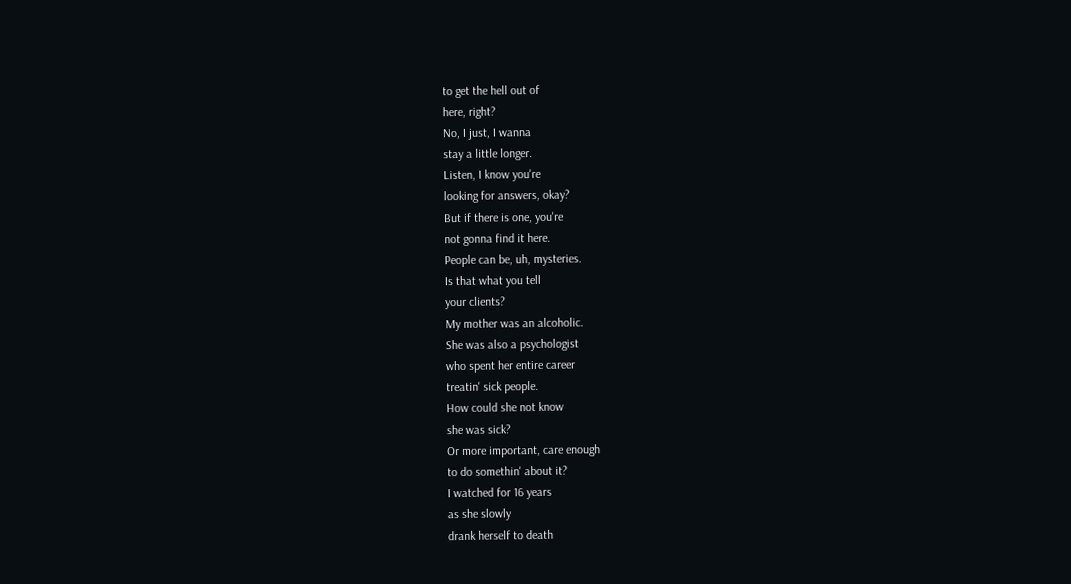to get the hell out of
here, right?
No, I just, I wanna
stay a little longer.
Listen, I know you're
looking for answers, okay?
But if there is one, you're
not gonna find it here.
People can be, uh, mysteries.
Is that what you tell
your clients?
My mother was an alcoholic.
She was also a psychologist
who spent her entire career
treatin' sick people.
How could she not know
she was sick?
Or more important, care enough
to do somethin' about it?
I watched for 16 years
as she slowly
drank herself to death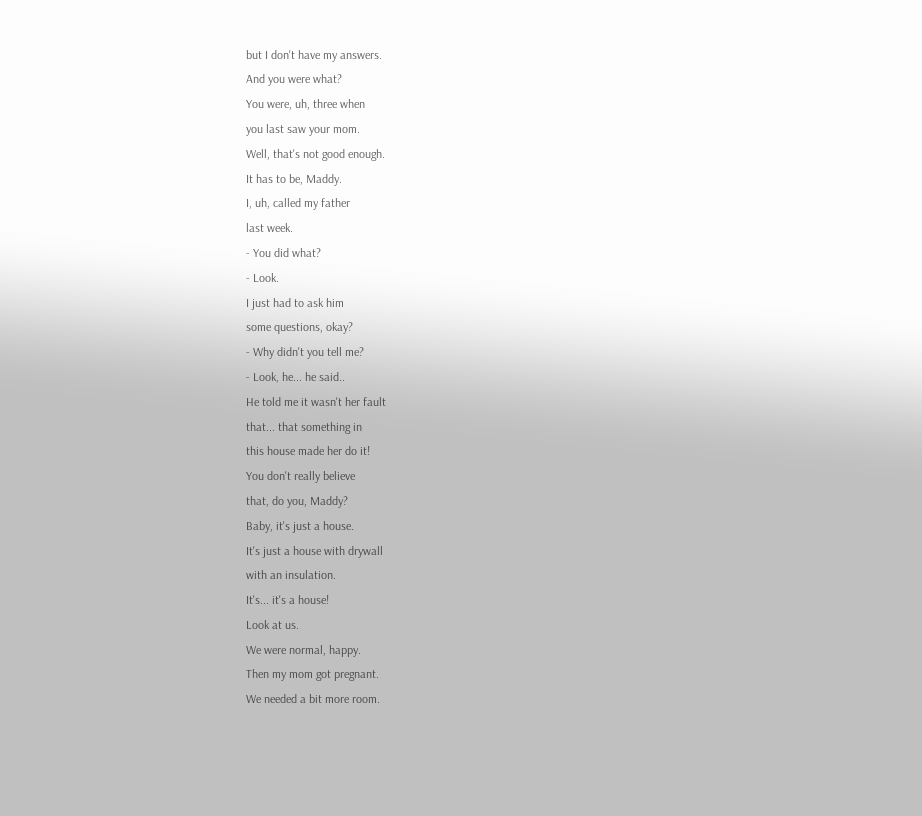but I don't have my answers.
And you were what?
You were, uh, three when
you last saw your mom.
Well, that's not good enough.
It has to be, Maddy.
I, uh, called my father
last week.
- You did what?
- Look.
I just had to ask him
some questions, okay?
- Why didn't you tell me?
- Look, he... he said..
He told me it wasn't her fault
that... that something in
this house made her do it!
You don't really believe
that, do you, Maddy?
Baby, it's just a house.
It's just a house with drywall
with an insulation.
It's... it's a house!
Look at us.
We were normal, happy.
Then my mom got pregnant.
We needed a bit more room.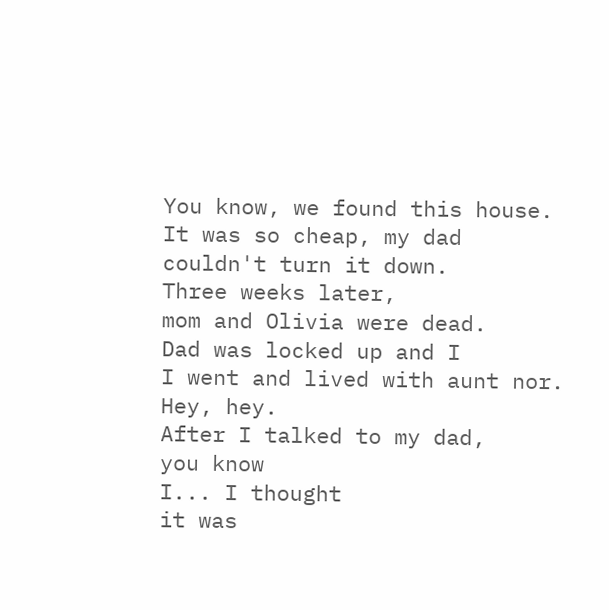You know, we found this house.
It was so cheap, my dad
couldn't turn it down.
Three weeks later,
mom and Olivia were dead.
Dad was locked up and I
I went and lived with aunt nor.
Hey, hey.
After I talked to my dad,
you know
I... I thought
it was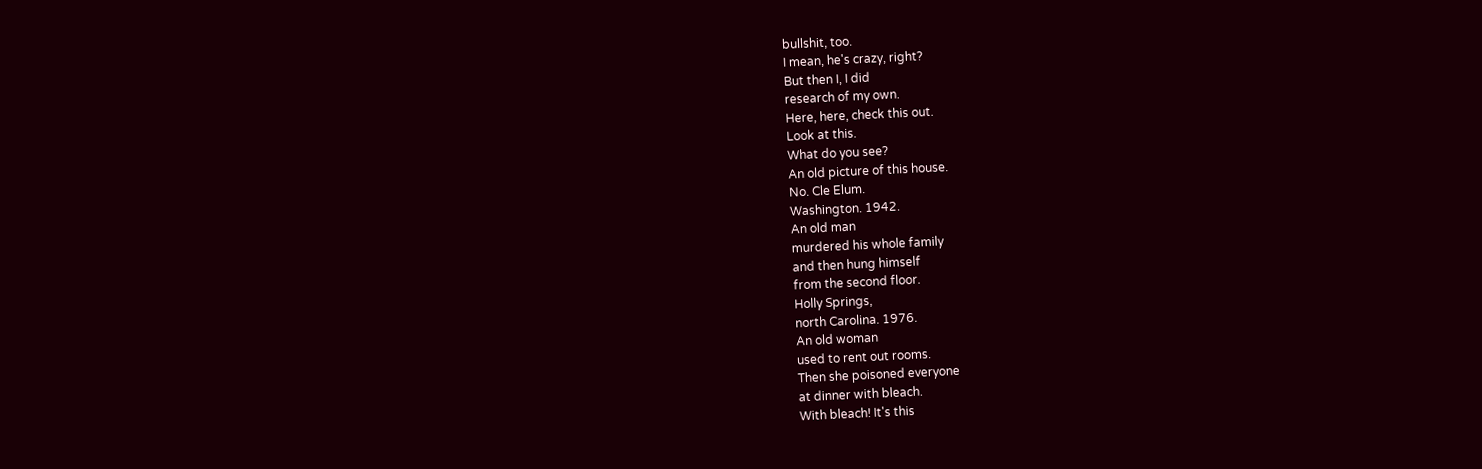bullshit, too.
I mean, he's crazy, right?
But then I, I did
research of my own.
Here, here, check this out.
Look at this.
What do you see?
An old picture of this house.
No. Cle Elum.
Washington. 1942.
An old man
murdered his whole family
and then hung himself
from the second floor.
Holly Springs,
north Carolina. 1976.
An old woman
used to rent out rooms.
Then she poisoned everyone
at dinner with bleach.
With bleach! It's this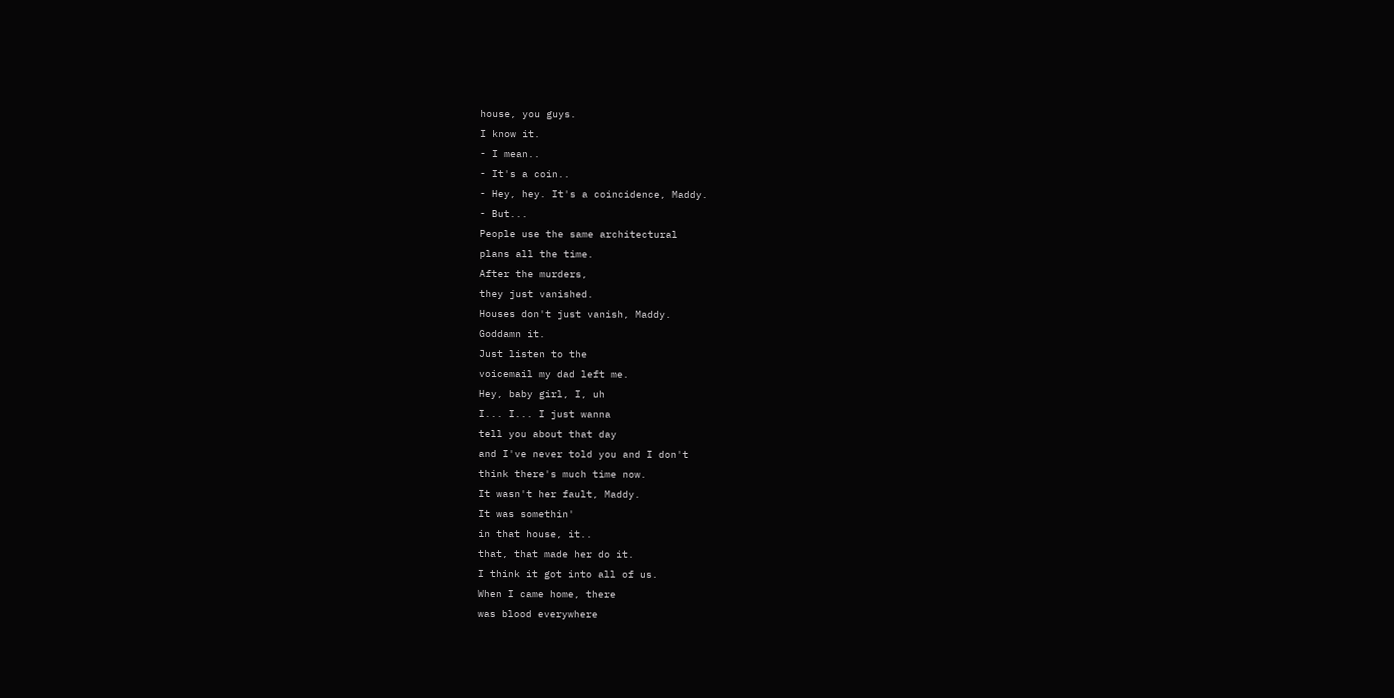house, you guys.
I know it.
- I mean..
- It's a coin..
- Hey, hey. It's a coincidence, Maddy.
- But...
People use the same architectural
plans all the time.
After the murders,
they just vanished.
Houses don't just vanish, Maddy.
Goddamn it.
Just listen to the
voicemail my dad left me.
Hey, baby girl, I, uh
I... I... I just wanna
tell you about that day
and I've never told you and I don't
think there's much time now.
It wasn't her fault, Maddy.
It was somethin'
in that house, it..
that, that made her do it.
I think it got into all of us.
When I came home, there
was blood everywhere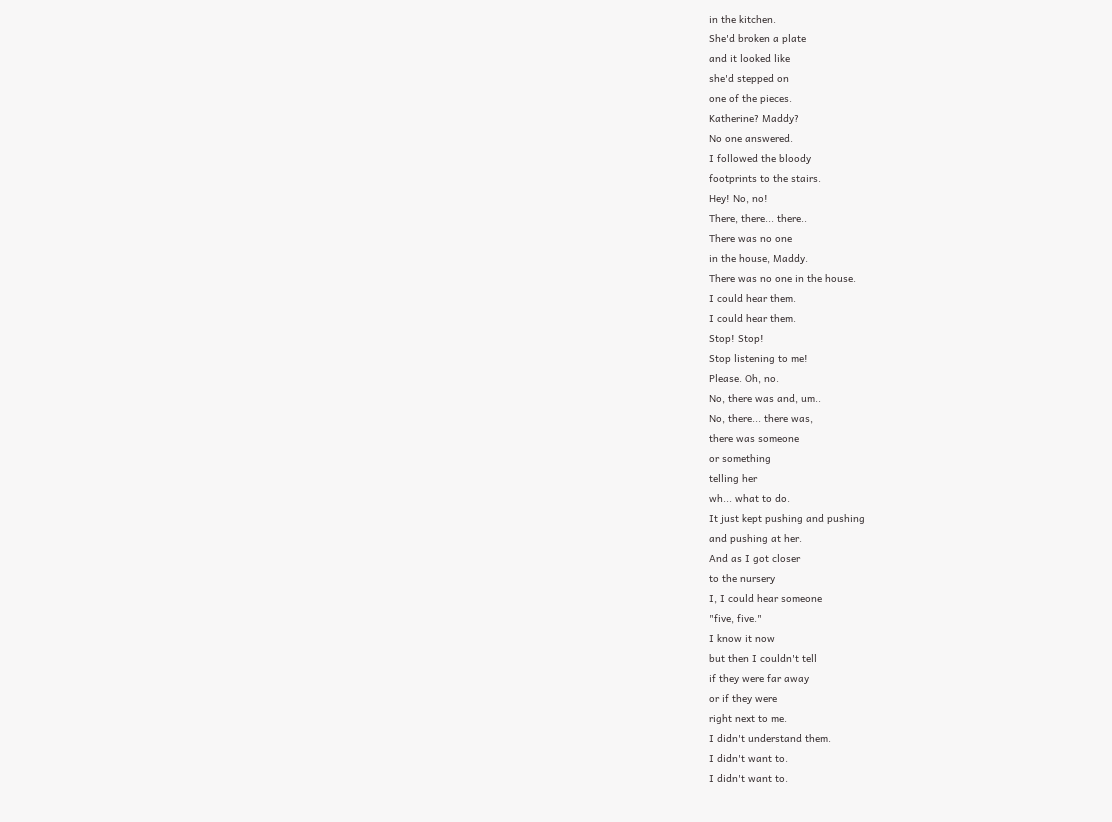in the kitchen.
She'd broken a plate
and it looked like
she'd stepped on
one of the pieces.
Katherine? Maddy?
No one answered.
I followed the bloody
footprints to the stairs.
Hey! No, no!
There, there... there..
There was no one
in the house, Maddy.
There was no one in the house.
I could hear them.
I could hear them.
Stop! Stop!
Stop listening to me!
Please. Oh, no.
No, there was and, um..
No, there... there was,
there was someone
or something
telling her
wh... what to do.
It just kept pushing and pushing
and pushing at her.
And as I got closer
to the nursery
I, I could hear someone
"five, five."
I know it now
but then I couldn't tell
if they were far away
or if they were
right next to me.
I didn't understand them.
I didn't want to.
I didn't want to.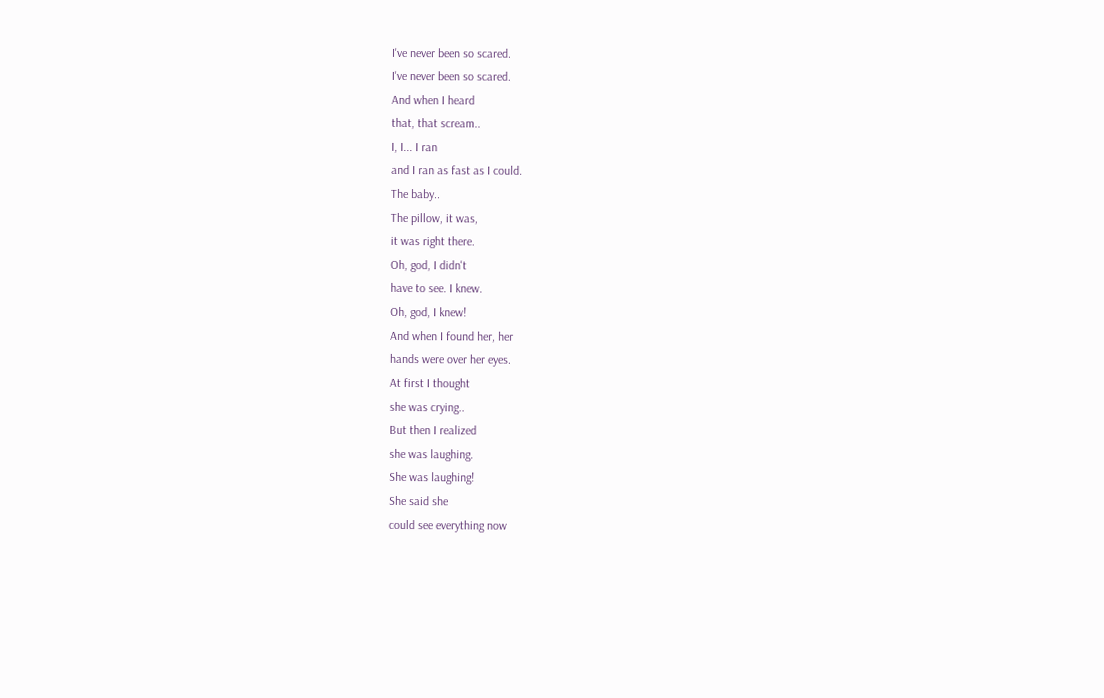I've never been so scared.
I've never been so scared.
And when I heard
that, that scream..
I, I... I ran
and I ran as fast as I could.
The baby..
The pillow, it was,
it was right there.
Oh, god, I didn't
have to see. I knew.
Oh, god, I knew!
And when I found her, her
hands were over her eyes.
At first I thought
she was crying..
But then I realized
she was laughing.
She was laughing!
She said she
could see everything now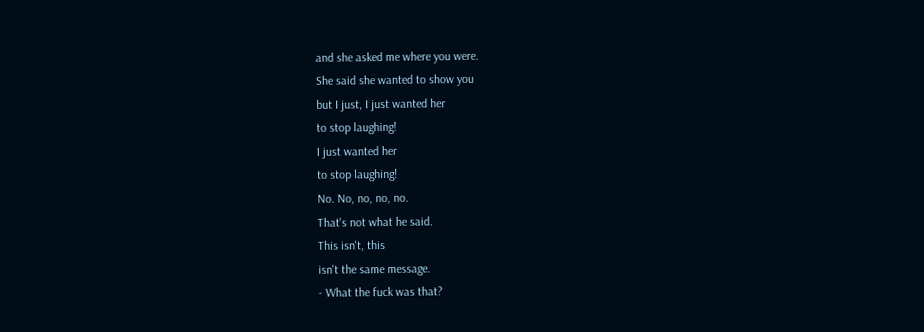and she asked me where you were.
She said she wanted to show you
but I just, I just wanted her
to stop laughing!
I just wanted her
to stop laughing!
No. No, no, no, no.
That's not what he said.
This isn't, this
isn't the same message.
- What the fuck was that?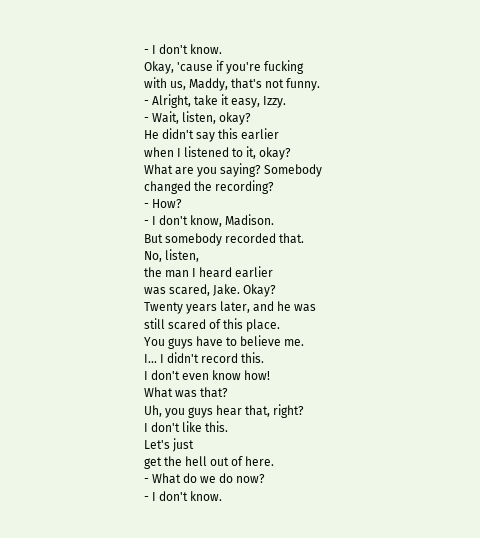- I don't know.
Okay, 'cause if you're fucking
with us, Maddy, that's not funny.
- Alright, take it easy, Izzy.
- Wait, listen, okay?
He didn't say this earlier
when I listened to it, okay?
What are you saying? Somebody
changed the recording?
- How?
- I don't know, Madison.
But somebody recorded that.
No, listen,
the man I heard earlier
was scared, Jake. Okay?
Twenty years later, and he was
still scared of this place.
You guys have to believe me.
I... I didn't record this.
I don't even know how!
What was that?
Uh, you guys hear that, right?
I don't like this.
Let's just
get the hell out of here.
- What do we do now?
- I don't know.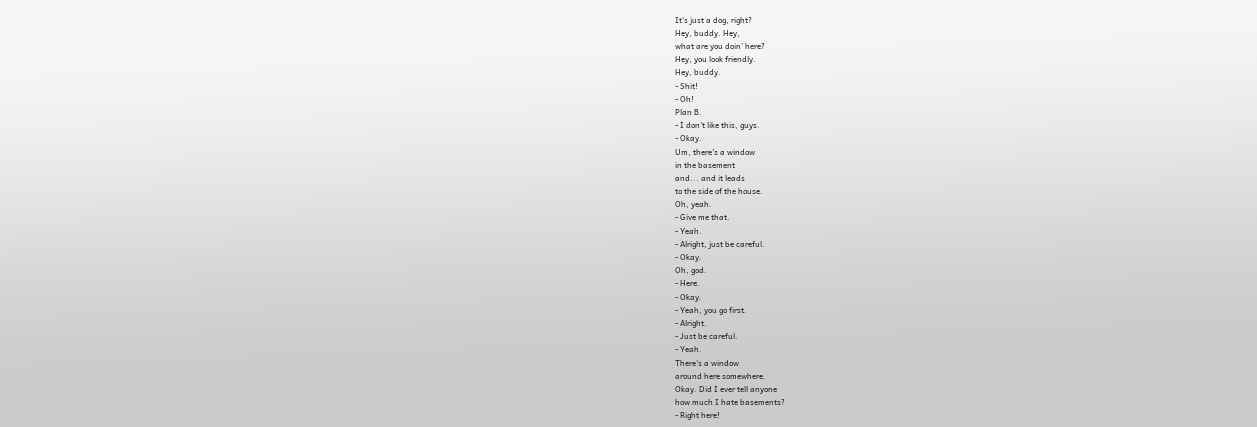It's just a dog, right?
Hey, buddy. Hey,
what are you doin' here?
Hey, you look friendly.
Hey, buddy.
- Shit!
- Oh!
Plan B.
- I don't like this, guys.
- Okay.
Um, there's a window
in the basement
and... and it leads
to the side of the house.
Oh, yeah.
- Give me that.
- Yeah.
- Alright, just be careful.
- Okay.
Oh, god.
- Here.
- Okay.
- Yeah, you go first.
- Alright.
- Just be careful.
- Yeah.
There's a window
around here somewhere.
Okay. Did I ever tell anyone
how much I hate basements?
- Right here!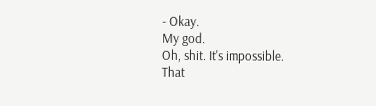- Okay.
My god.
Oh, shit. It's impossible.
That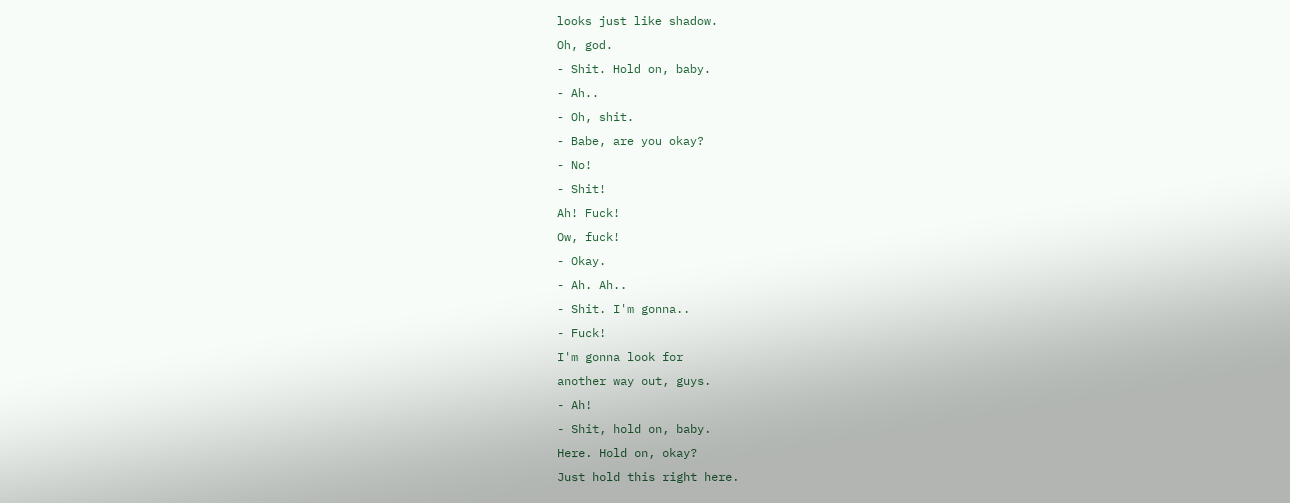looks just like shadow.
Oh, god.
- Shit. Hold on, baby.
- Ah..
- Oh, shit.
- Babe, are you okay?
- No!
- Shit!
Ah! Fuck!
Ow, fuck!
- Okay.
- Ah. Ah..
- Shit. I'm gonna..
- Fuck!
I'm gonna look for
another way out, guys.
- Ah!
- Shit, hold on, baby.
Here. Hold on, okay?
Just hold this right here.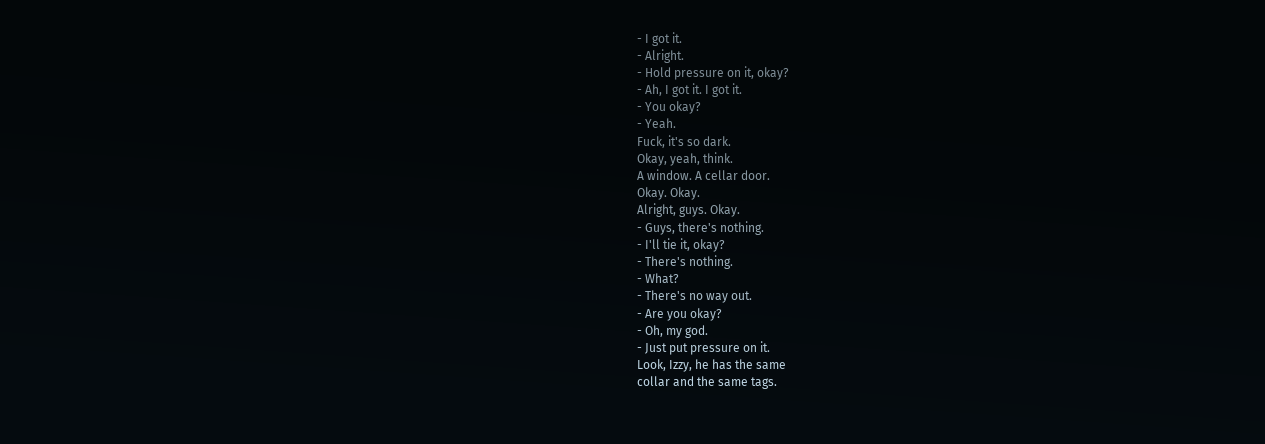- I got it.
- Alright.
- Hold pressure on it, okay?
- Ah, I got it. I got it.
- You okay?
- Yeah.
Fuck, it's so dark.
Okay, yeah, think.
A window. A cellar door.
Okay. Okay.
Alright, guys. Okay.
- Guys, there's nothing.
- I'll tie it, okay?
- There's nothing.
- What?
- There's no way out.
- Are you okay?
- Oh, my god.
- Just put pressure on it.
Look, Izzy, he has the same
collar and the same tags.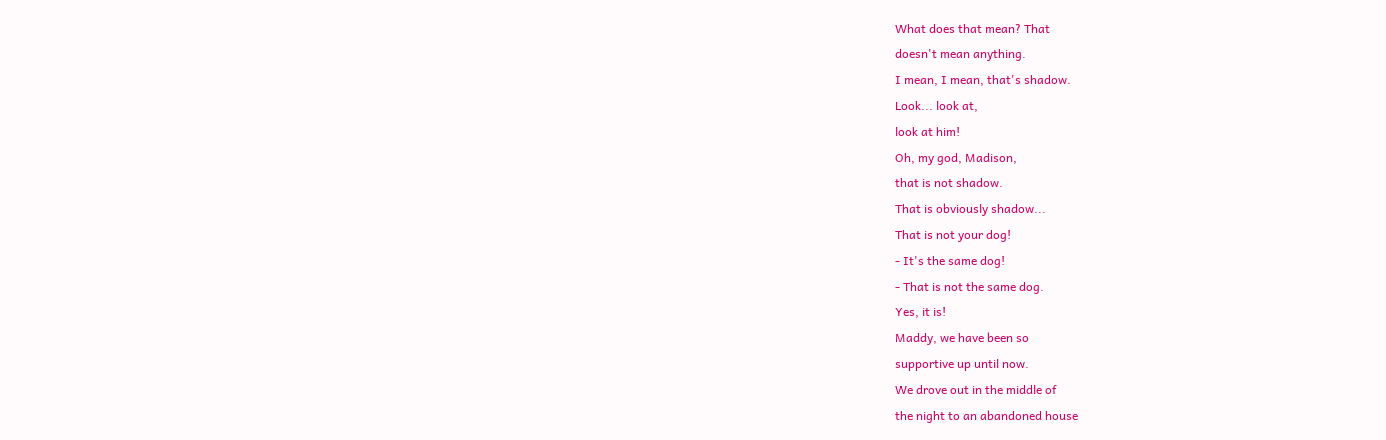What does that mean? That
doesn't mean anything.
I mean, I mean, that's shadow.
Look... look at,
look at him!
Oh, my god, Madison,
that is not shadow.
That is obviously shadow...
That is not your dog!
- It's the same dog!
- That is not the same dog.
Yes, it is!
Maddy, we have been so
supportive up until now.
We drove out in the middle of
the night to an abandoned house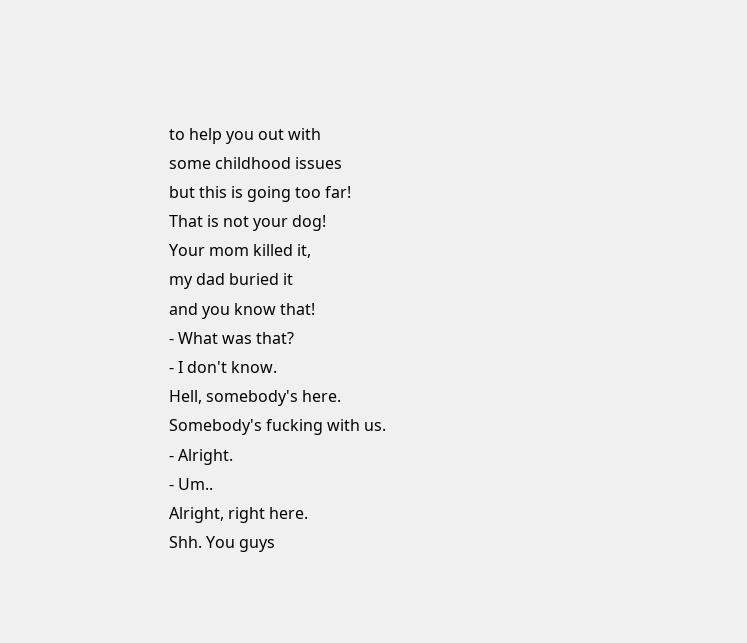to help you out with
some childhood issues
but this is going too far!
That is not your dog!
Your mom killed it,
my dad buried it
and you know that!
- What was that?
- I don't know.
Hell, somebody's here.
Somebody's fucking with us.
- Alright.
- Um..
Alright, right here.
Shh. You guys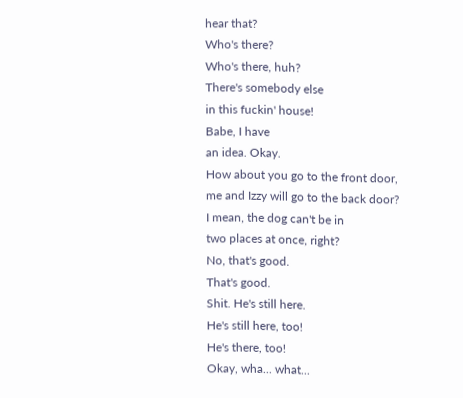hear that?
Who's there?
Who's there, huh?
There's somebody else
in this fuckin' house!
Babe, I have
an idea. Okay.
How about you go to the front door,
me and Izzy will go to the back door?
I mean, the dog can't be in
two places at once, right?
No, that's good.
That's good.
Shit. He's still here.
He's still here, too!
He's there, too!
Okay, wha... what...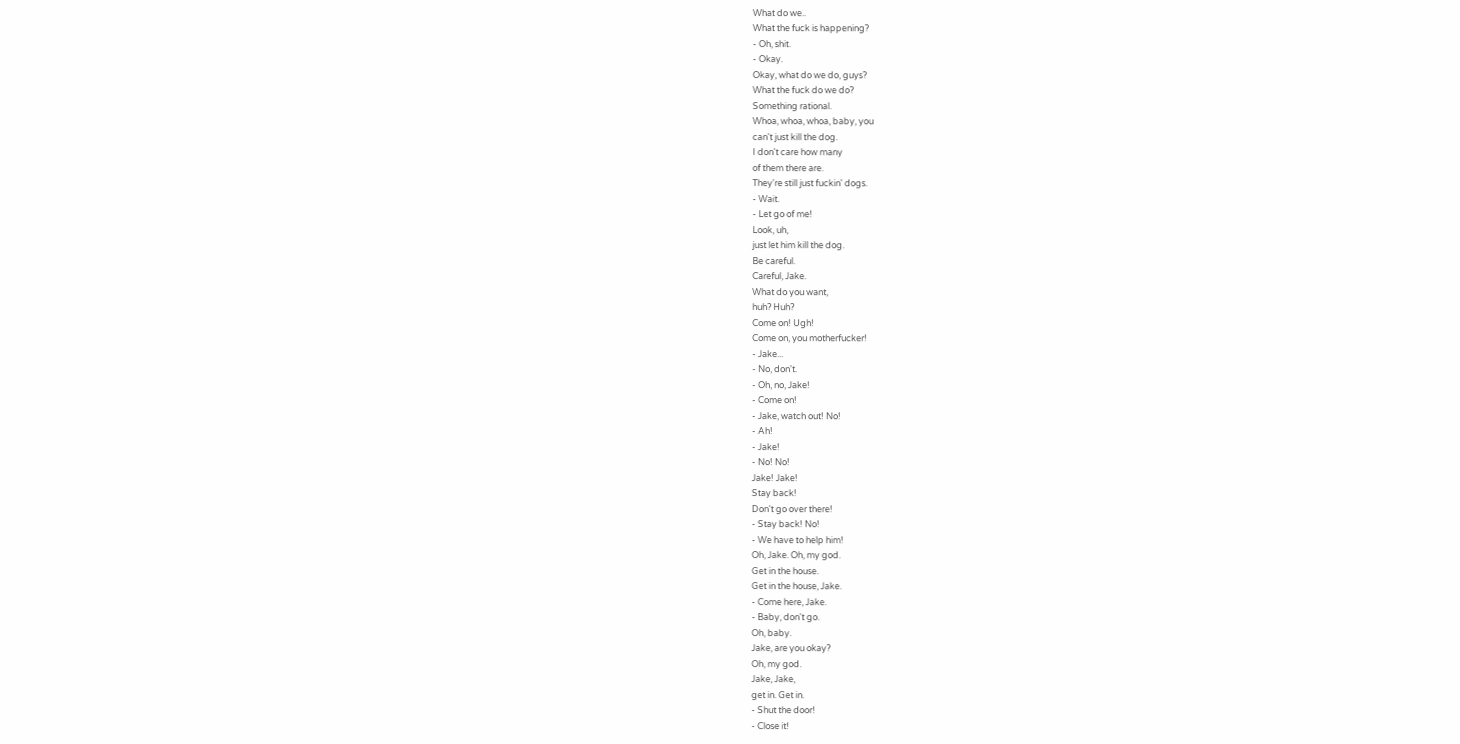What do we..
What the fuck is happening?
- Oh, shit.
- Okay.
Okay, what do we do, guys?
What the fuck do we do?
Something rational.
Whoa, whoa, whoa, baby, you
can't just kill the dog.
I don't care how many
of them there are.
They're still just fuckin' dogs.
- Wait.
- Let go of me!
Look, uh,
just let him kill the dog.
Be careful.
Careful, Jake.
What do you want,
huh? Huh?
Come on! Ugh!
Come on, you motherfucker!
- Jake...
- No, don't.
- Oh, no, Jake!
- Come on!
- Jake, watch out! No!
- Ah!
- Jake!
- No! No!
Jake! Jake!
Stay back!
Don't go over there!
- Stay back! No!
- We have to help him!
Oh, Jake. Oh, my god.
Get in the house.
Get in the house, Jake.
- Come here, Jake.
- Baby, don't go.
Oh, baby.
Jake, are you okay?
Oh, my god.
Jake, Jake,
get in. Get in.
- Shut the door!
- Close it!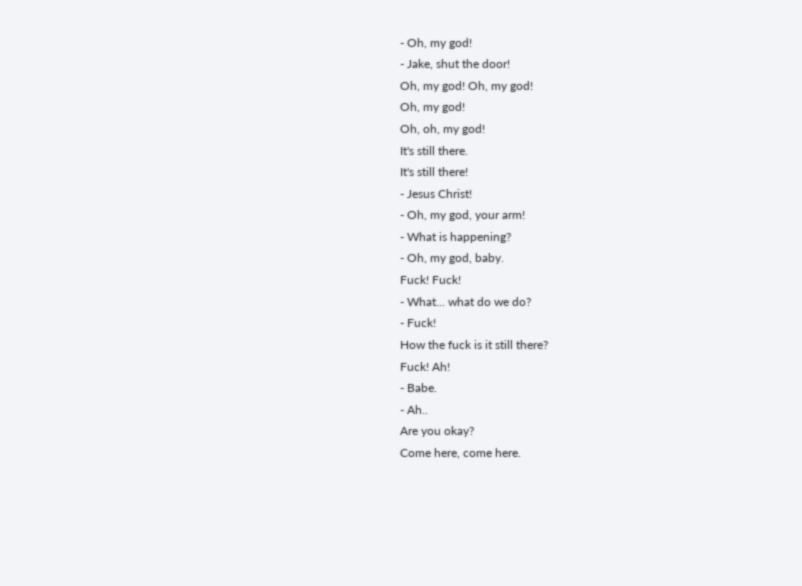- Oh, my god!
- Jake, shut the door!
Oh, my god! Oh, my god!
Oh, my god!
Oh, oh, my god!
It's still there.
It's still there!
- Jesus Christ!
- Oh, my god, your arm!
- What is happening?
- Oh, my god, baby.
Fuck! Fuck!
- What... what do we do?
- Fuck!
How the fuck is it still there?
Fuck! Ah!
- Babe.
- Ah..
Are you okay?
Come here, come here.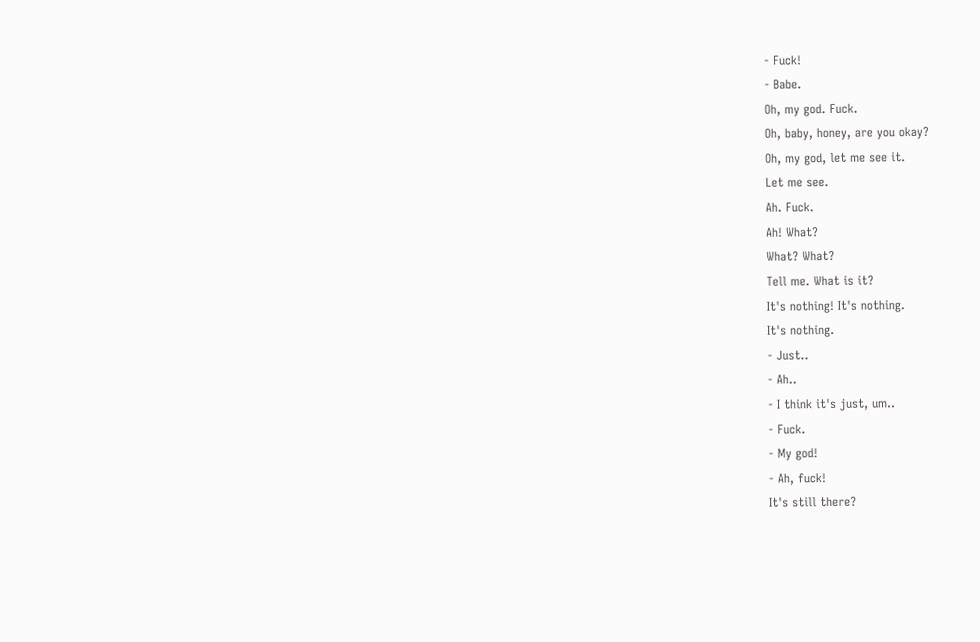- Fuck!
- Babe.
Oh, my god. Fuck.
Oh, baby, honey, are you okay?
Oh, my god, let me see it.
Let me see.
Ah. Fuck.
Ah! What?
What? What?
Tell me. What is it?
It's nothing! It's nothing.
It's nothing.
- Just..
- Ah..
- I think it's just, um..
- Fuck.
- My god!
- Ah, fuck!
It's still there?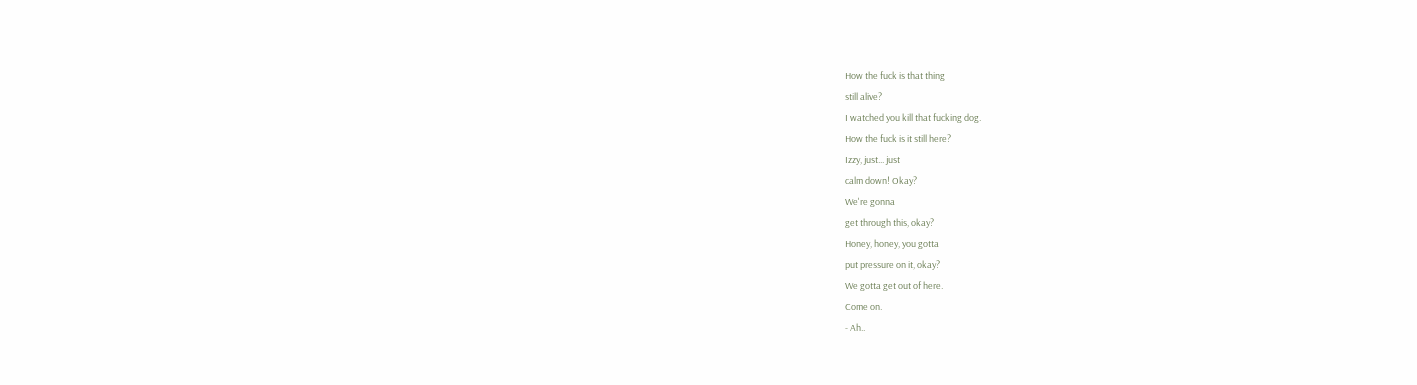How the fuck is that thing
still alive?
I watched you kill that fucking dog.
How the fuck is it still here?
Izzy, just... just
calm down! Okay?
We're gonna
get through this, okay?
Honey, honey, you gotta
put pressure on it, okay?
We gotta get out of here.
Come on.
- Ah..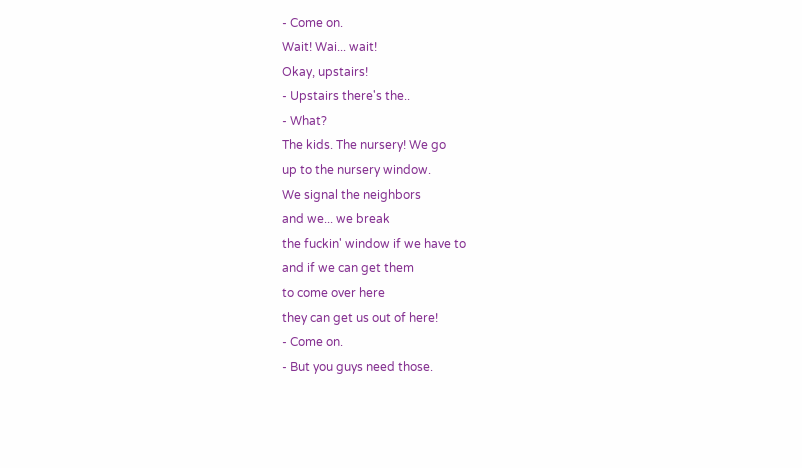- Come on.
Wait! Wai... wait!
Okay, upstairs!
- Upstairs there's the..
- What?
The kids. The nursery! We go
up to the nursery window.
We signal the neighbors
and we... we break
the fuckin' window if we have to
and if we can get them
to come over here
they can get us out of here!
- Come on.
- But you guys need those.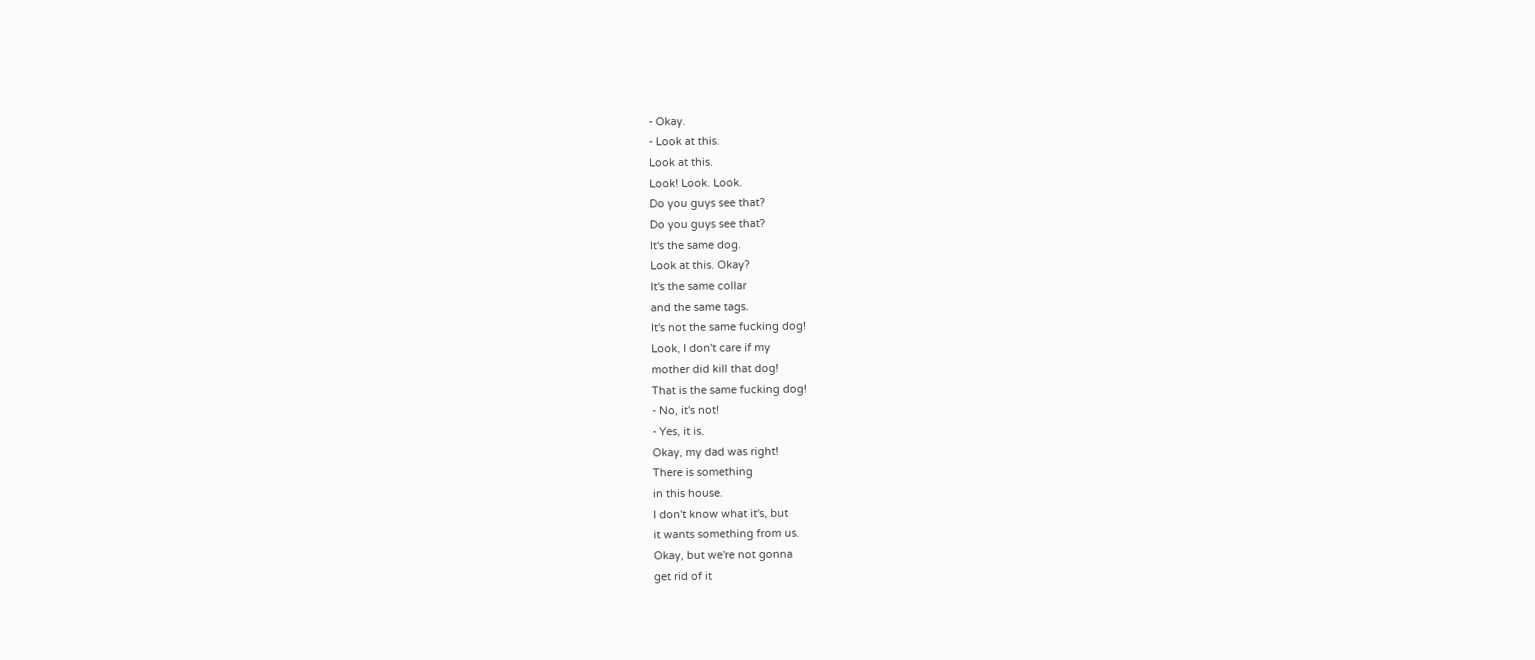- Okay.
- Look at this.
Look at this.
Look! Look. Look.
Do you guys see that?
Do you guys see that?
It's the same dog.
Look at this. Okay?
It's the same collar
and the same tags.
It's not the same fucking dog!
Look, I don't care if my
mother did kill that dog!
That is the same fucking dog!
- No, it's not!
- Yes, it is.
Okay, my dad was right!
There is something
in this house.
I don't know what it's, but
it wants something from us.
Okay, but we're not gonna
get rid of it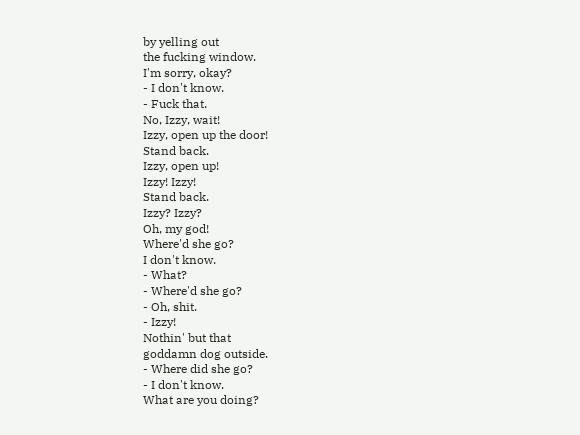by yelling out
the fucking window.
I'm sorry, okay?
- I don't know.
- Fuck that.
No, Izzy, wait!
Izzy, open up the door!
Stand back.
Izzy, open up!
Izzy! Izzy!
Stand back.
Izzy? Izzy?
Oh, my god!
Where'd she go?
I don't know.
- What?
- Where'd she go?
- Oh, shit.
- Izzy!
Nothin' but that
goddamn dog outside.
- Where did she go?
- I don't know.
What are you doing?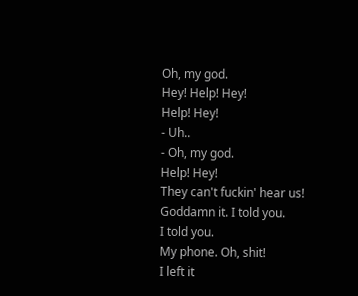Oh, my god.
Hey! Help! Hey!
Help! Hey!
- Uh..
- Oh, my god.
Help! Hey!
They can't fuckin' hear us!
Goddamn it. I told you.
I told you.
My phone. Oh, shit!
I left it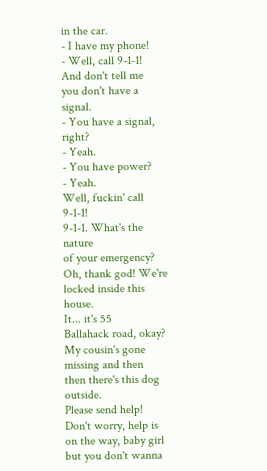in the car.
- I have my phone!
- Well, call 9-1-1!
And don't tell me
you don't have a signal.
- You have a signal, right?
- Yeah.
- You have power?
- Yeah.
Well, fuckin' call 9-1-1!
9-1-1. What's the nature
of your emergency?
Oh, thank god! We're
locked inside this house.
It... it's 55
Ballahack road, okay?
My cousin's gone missing and then
then there's this dog outside.
Please send help!
Don't worry, help is
on the way, baby girl
but you don't wanna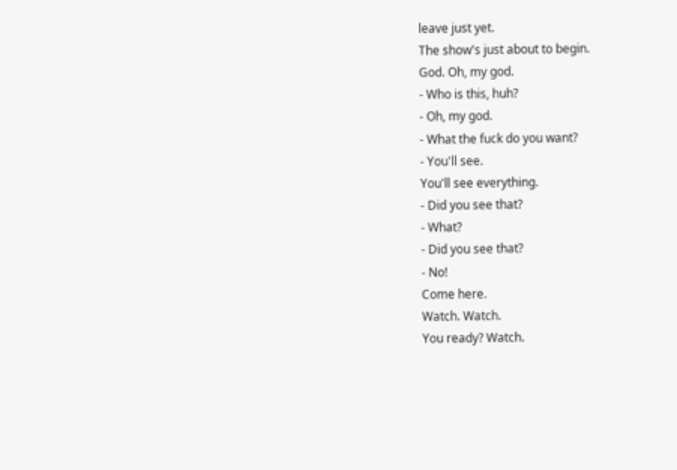leave just yet.
The show's just about to begin.
God. Oh, my god.
- Who is this, huh?
- Oh, my god.
- What the fuck do you want?
- You'll see.
You'll see everything.
- Did you see that?
- What?
- Did you see that?
- No!
Come here.
Watch. Watch.
You ready? Watch.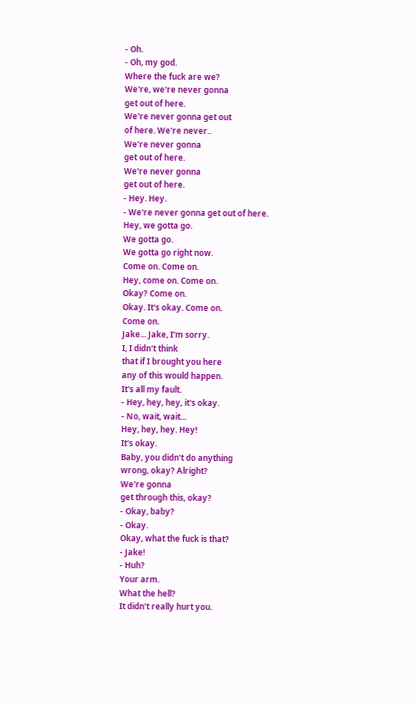- Oh.
- Oh, my god.
Where the fuck are we?
We're, we're never gonna
get out of here.
We're never gonna get out
of here. We're never..
We're never gonna
get out of here.
We're never gonna
get out of here.
- Hey. Hey.
- We're never gonna get out of here.
Hey, we gotta go.
We gotta go.
We gotta go right now.
Come on. Come on.
Hey, come on. Come on.
Okay? Come on.
Okay. It's okay. Come on.
Come on.
Jake... Jake, I'm sorry.
I, I didn't think
that if I brought you here
any of this would happen.
It's all my fault.
- Hey, hey, hey, it's okay.
- No, wait, wait...
Hey, hey, hey. Hey!
It's okay.
Baby, you didn't do anything
wrong, okay? Alright?
We're gonna
get through this, okay?
- Okay, baby?
- Okay.
Okay, what the fuck is that?
- Jake!
- Huh?
Your arm.
What the hell?
It didn't really hurt you.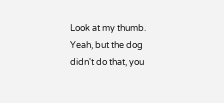Look at my thumb.
Yeah, but the dog
didn't do that, you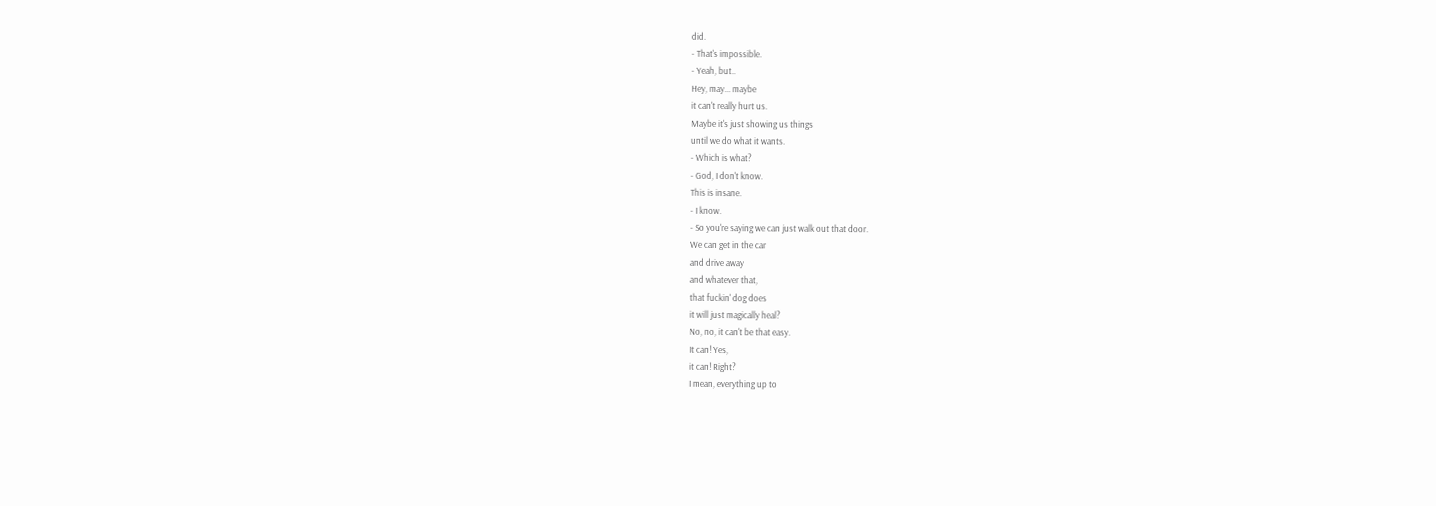did.
- That's impossible.
- Yeah, but..
Hey, may... maybe
it can't really hurt us.
Maybe it's just showing us things
until we do what it wants.
- Which is what?
- God, I don't know.
This is insane.
- I know.
- So you're saying we can just walk out that door.
We can get in the car
and drive away
and whatever that,
that fuckin' dog does
it will just magically heal?
No, no, it can't be that easy.
It can! Yes,
it can! Right?
I mean, everything up to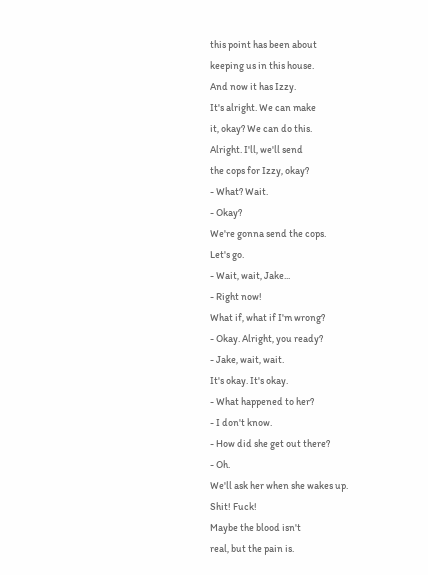this point has been about
keeping us in this house.
And now it has Izzy.
It's alright. We can make
it, okay? We can do this.
Alright. I'll, we'll send
the cops for Izzy, okay?
- What? Wait.
- Okay?
We're gonna send the cops.
Let's go.
- Wait, wait, Jake...
- Right now!
What if, what if I'm wrong?
- Okay. Alright, you ready?
- Jake, wait, wait.
It's okay. It's okay.
- What happened to her?
- I don't know.
- How did she get out there?
- Oh.
We'll ask her when she wakes up.
Shit! Fuck!
Maybe the blood isn't
real, but the pain is.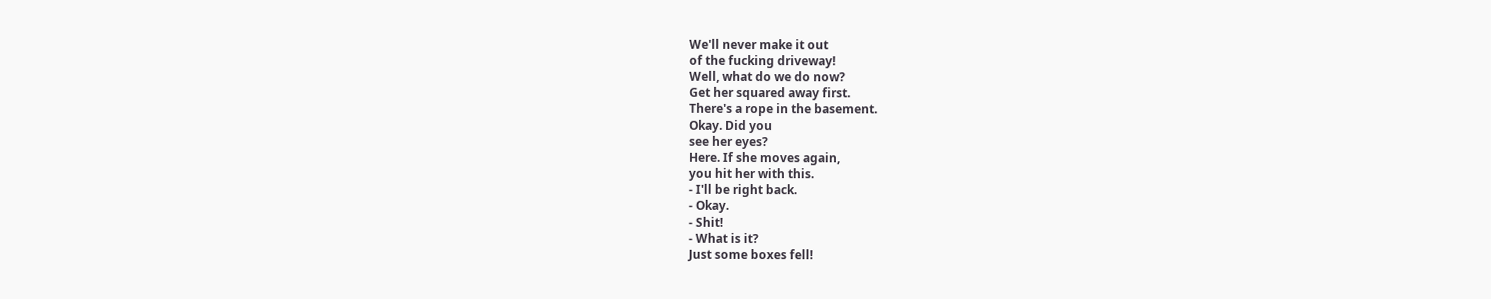We'll never make it out
of the fucking driveway!
Well, what do we do now?
Get her squared away first.
There's a rope in the basement.
Okay. Did you
see her eyes?
Here. If she moves again,
you hit her with this.
- I'll be right back.
- Okay.
- Shit!
- What is it?
Just some boxes fell!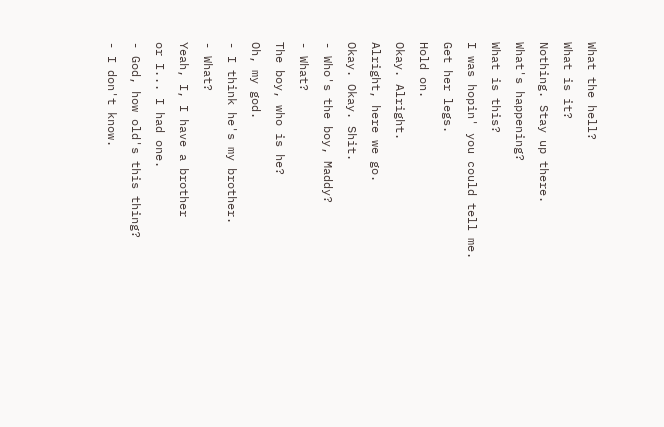What the hell?
What is it?
Nothing. Stay up there.
What's happening?
What is this?
I was hopin' you could tell me.
Get her legs.
Hold on.
Okay. Alright.
Alright, here we go.
Okay. Okay. Shit.
- Who's the boy, Maddy?
- What?
The boy, who is he?
Oh, my god.
- I think he's my brother.
- What?
Yeah, I, I have a brother
or I... I had one.
- God, how old's this thing?
- I don't know.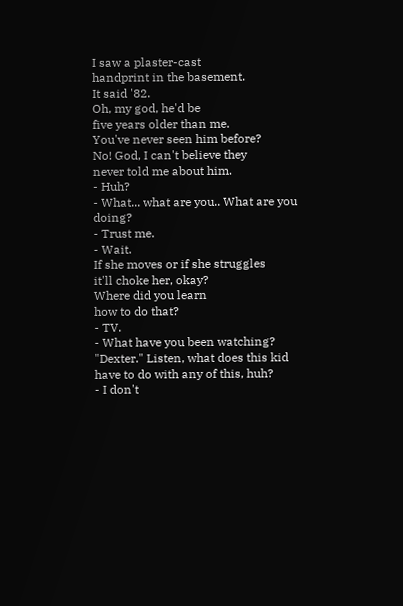I saw a plaster-cast
handprint in the basement.
It said '82.
Oh, my god, he'd be
five years older than me.
You've never seen him before?
No! God, I can't believe they
never told me about him.
- Huh?
- What... what are you.. What are you doing?
- Trust me.
- Wait.
If she moves or if she struggles
it'll choke her, okay?
Where did you learn
how to do that?
- TV.
- What have you been watching?
"Dexter." Listen, what does this kid
have to do with any of this, huh?
- I don't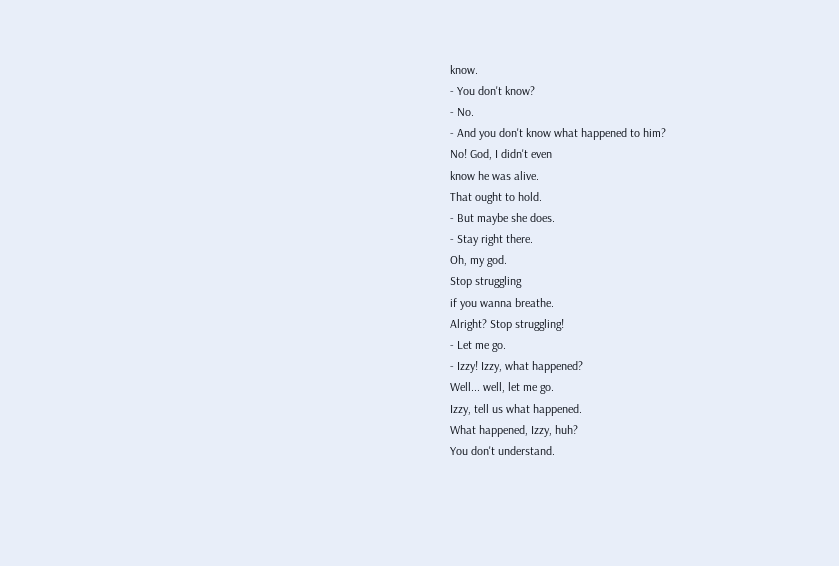know.
- You don't know?
- No.
- And you don't know what happened to him?
No! God, I didn't even
know he was alive.
That ought to hold.
- But maybe she does.
- Stay right there.
Oh, my god.
Stop struggling
if you wanna breathe.
Alright? Stop struggling!
- Let me go.
- Izzy! Izzy, what happened?
Well... well, let me go.
Izzy, tell us what happened.
What happened, Izzy, huh?
You don't understand.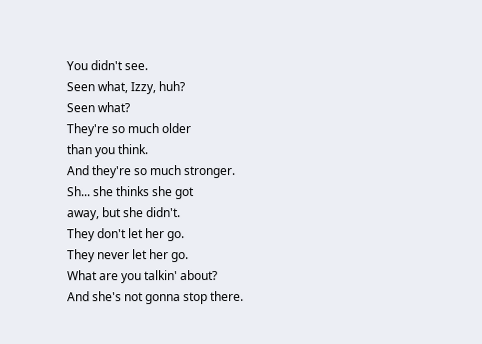You didn't see.
Seen what, Izzy, huh?
Seen what?
They're so much older
than you think.
And they're so much stronger.
Sh... she thinks she got
away, but she didn't.
They don't let her go.
They never let her go.
What are you talkin' about?
And she's not gonna stop there.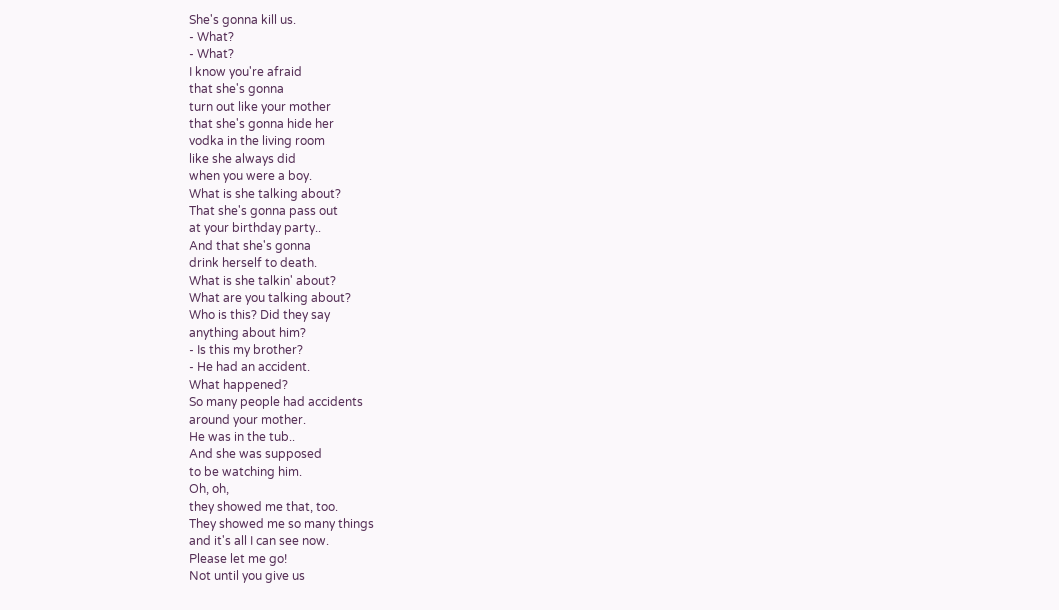She's gonna kill us.
- What?
- What?
I know you're afraid
that she's gonna
turn out like your mother
that she's gonna hide her
vodka in the living room
like she always did
when you were a boy.
What is she talking about?
That she's gonna pass out
at your birthday party..
And that she's gonna
drink herself to death.
What is she talkin' about?
What are you talking about?
Who is this? Did they say
anything about him?
- Is this my brother?
- He had an accident.
What happened?
So many people had accidents
around your mother.
He was in the tub..
And she was supposed
to be watching him.
Oh, oh,
they showed me that, too.
They showed me so many things
and it's all I can see now.
Please let me go!
Not until you give us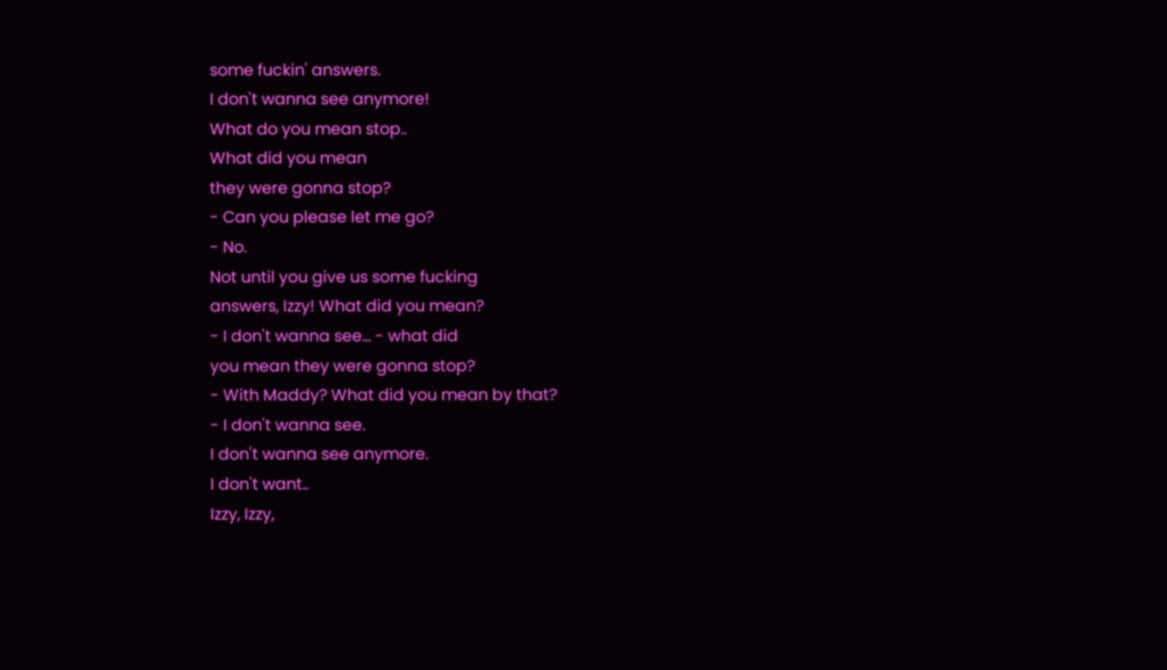some fuckin' answers.
I don't wanna see anymore!
What do you mean stop..
What did you mean
they were gonna stop?
- Can you please let me go?
- No.
Not until you give us some fucking
answers, Izzy! What did you mean?
- I don't wanna see... - what did
you mean they were gonna stop?
- With Maddy? What did you mean by that?
- I don't wanna see.
I don't wanna see anymore.
I don't want..
Izzy, Izzy,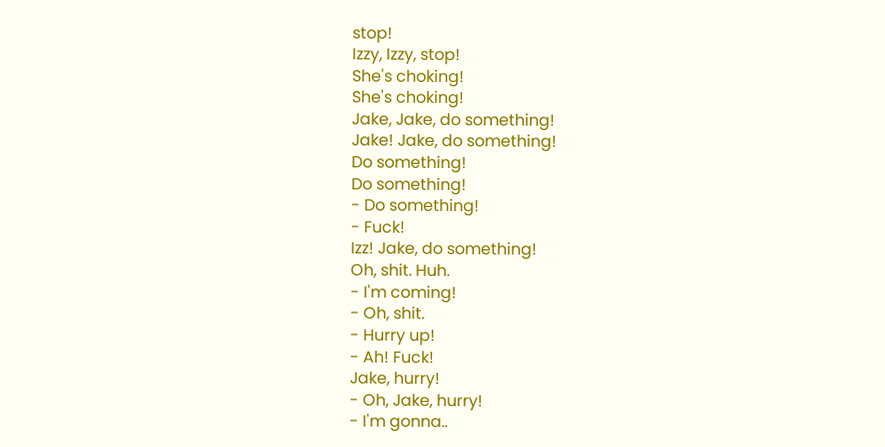stop!
Izzy, Izzy, stop!
She's choking!
She's choking!
Jake, Jake, do something!
Jake! Jake, do something!
Do something!
Do something!
- Do something!
- Fuck!
Izz! Jake, do something!
Oh, shit. Huh.
- I'm coming!
- Oh, shit.
- Hurry up!
- Ah! Fuck!
Jake, hurry!
- Oh, Jake, hurry!
- I'm gonna..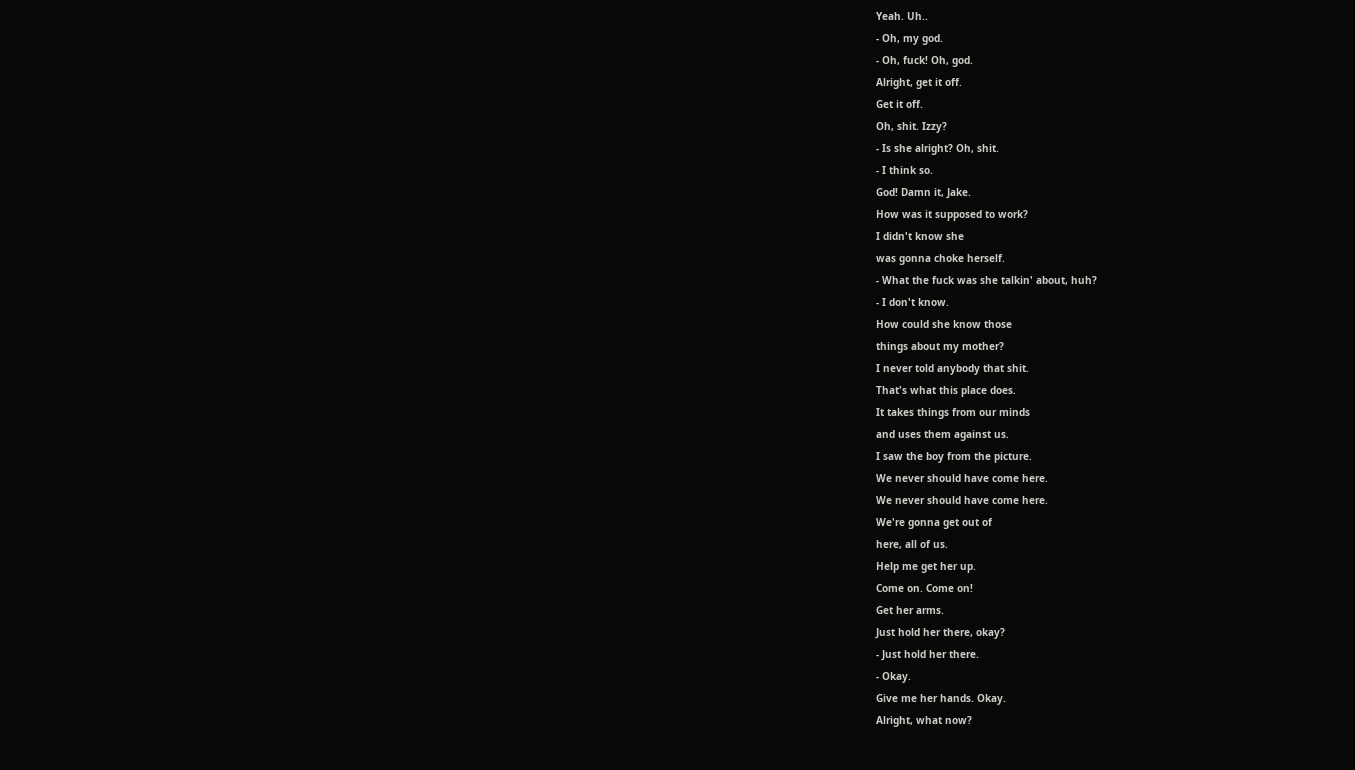Yeah. Uh..
- Oh, my god.
- Oh, fuck! Oh, god.
Alright, get it off.
Get it off.
Oh, shit. Izzy?
- Is she alright? Oh, shit.
- I think so.
God! Damn it, Jake.
How was it supposed to work?
I didn't know she
was gonna choke herself.
- What the fuck was she talkin' about, huh?
- I don't know.
How could she know those
things about my mother?
I never told anybody that shit.
That's what this place does.
It takes things from our minds
and uses them against us.
I saw the boy from the picture.
We never should have come here.
We never should have come here.
We're gonna get out of
here, all of us.
Help me get her up.
Come on. Come on!
Get her arms.
Just hold her there, okay?
- Just hold her there.
- Okay.
Give me her hands. Okay.
Alright, what now?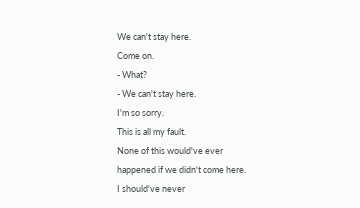We can't stay here.
Come on.
- What?
- We can't stay here.
I'm so sorry.
This is all my fault.
None of this would've ever
happened if we didn't come here.
I should've never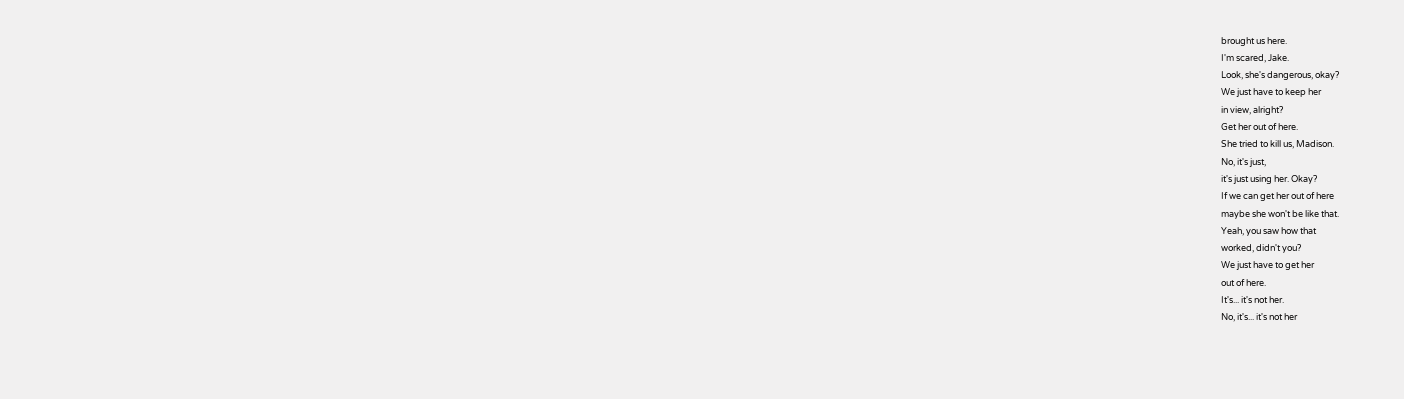brought us here.
I'm scared, Jake.
Look, she's dangerous, okay?
We just have to keep her
in view, alright?
Get her out of here.
She tried to kill us, Madison.
No, it's just,
it's just using her. Okay?
If we can get her out of here
maybe she won't be like that.
Yeah, you saw how that
worked, didn't you?
We just have to get her
out of here.
It's... it's not her.
No, it's... it's not her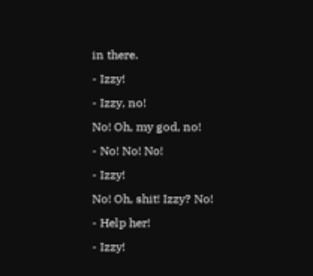in there.
- Izzy!
- Izzy, no!
No! Oh, my god, no!
- No! No! No!
- Izzy!
No! Oh, shit! Izzy? No!
- Help her!
- Izzy!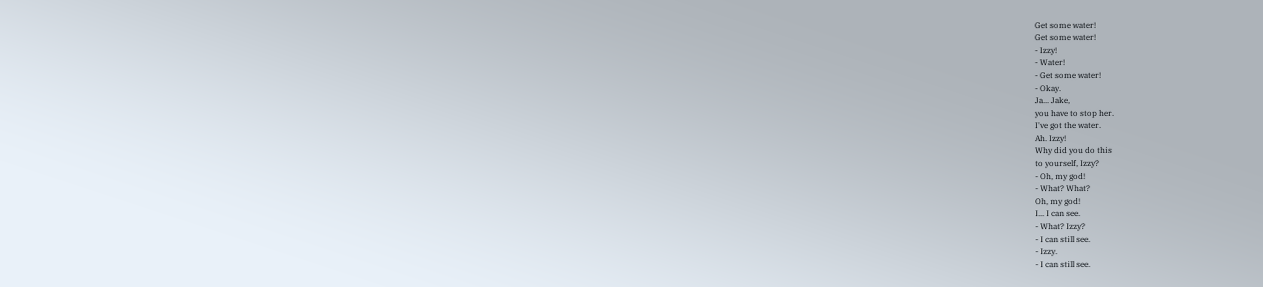Get some water!
Get some water!
- Izzy!
- Water!
- Get some water!
- Okay.
Ja... Jake,
you have to stop her.
I've got the water.
Ah. Izzy!
Why did you do this
to yourself, Izzy?
- Oh, my god!
- What? What?
Oh, my god!
I... I can see.
- What? Izzy?
- I can still see.
- Izzy.
- I can still see.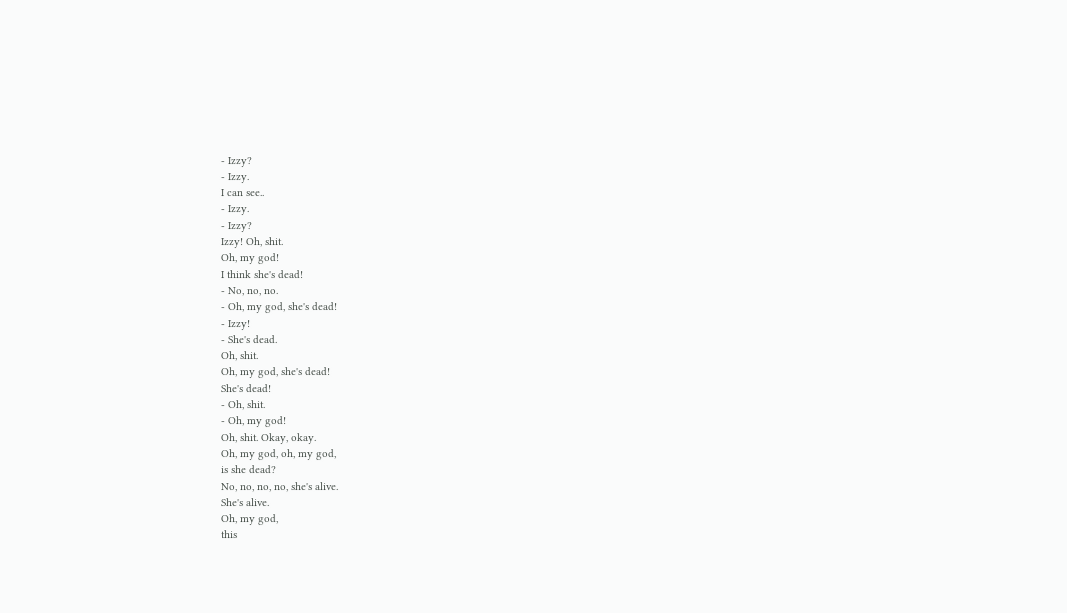- Izzy?
- Izzy.
I can see..
- Izzy.
- Izzy?
Izzy! Oh, shit.
Oh, my god!
I think she's dead!
- No, no, no.
- Oh, my god, she's dead!
- Izzy!
- She's dead.
Oh, shit.
Oh, my god, she's dead!
She's dead!
- Oh, shit.
- Oh, my god!
Oh, shit. Okay, okay.
Oh, my god, oh, my god,
is she dead?
No, no, no, no, she's alive.
She's alive.
Oh, my god,
this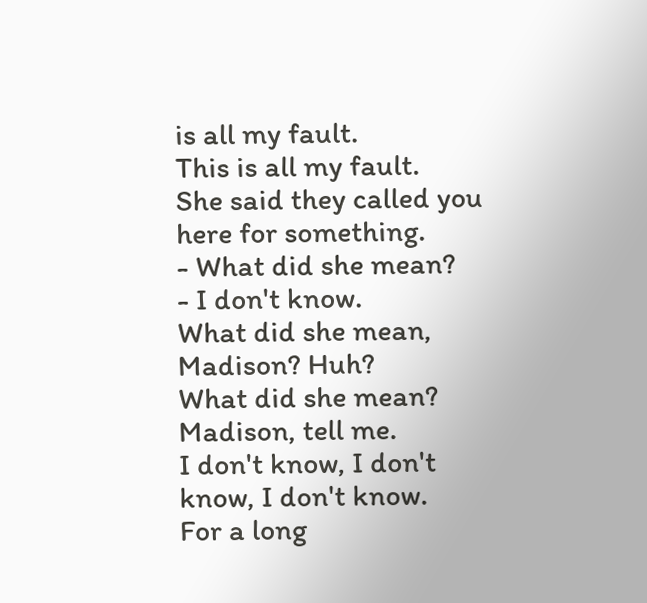is all my fault.
This is all my fault.
She said they called you
here for something.
- What did she mean?
- I don't know.
What did she mean,
Madison? Huh?
What did she mean?
Madison, tell me.
I don't know, I don't
know, I don't know.
For a long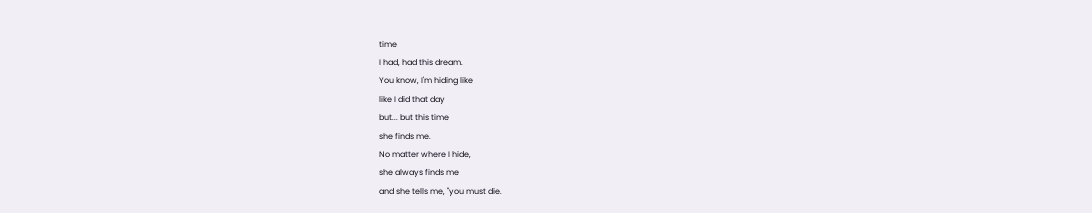time
I had, had this dream.
You know, I'm hiding like
like I did that day
but... but this time
she finds me.
No matter where I hide,
she always finds me
and she tells me, "you must die.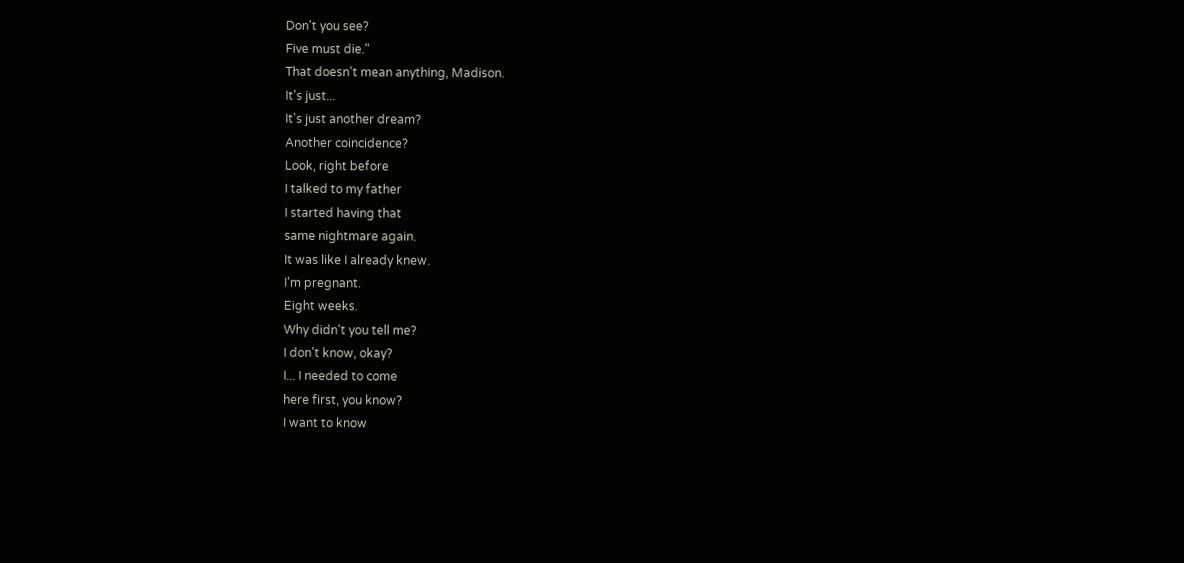Don't you see?
Five must die."
That doesn't mean anything, Madison.
It's just...
It's just another dream?
Another coincidence?
Look, right before
I talked to my father
I started having that
same nightmare again.
It was like I already knew.
I'm pregnant.
Eight weeks.
Why didn't you tell me?
I don't know, okay?
I... I needed to come
here first, you know?
I want to know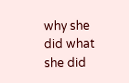why she did what she did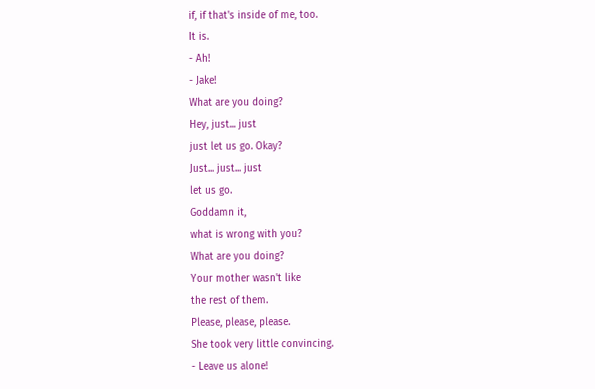if, if that's inside of me, too.
It is.
- Ah!
- Jake!
What are you doing?
Hey, just... just
just let us go. Okay?
Just... just... just
let us go.
Goddamn it,
what is wrong with you?
What are you doing?
Your mother wasn't like
the rest of them.
Please, please, please.
She took very little convincing.
- Leave us alone!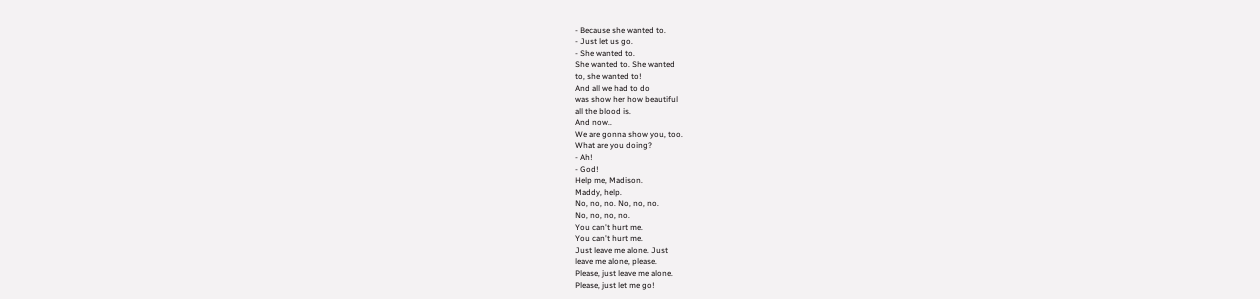- Because she wanted to.
- Just let us go.
- She wanted to.
She wanted to. She wanted
to, she wanted to!
And all we had to do
was show her how beautiful
all the blood is.
And now..
We are gonna show you, too.
What are you doing?
- Ah!
- God!
Help me, Madison.
Maddy, help.
No, no, no. No, no, no.
No, no, no, no.
You can't hurt me.
You can't hurt me.
Just leave me alone. Just
leave me alone, please.
Please, just leave me alone.
Please, just let me go!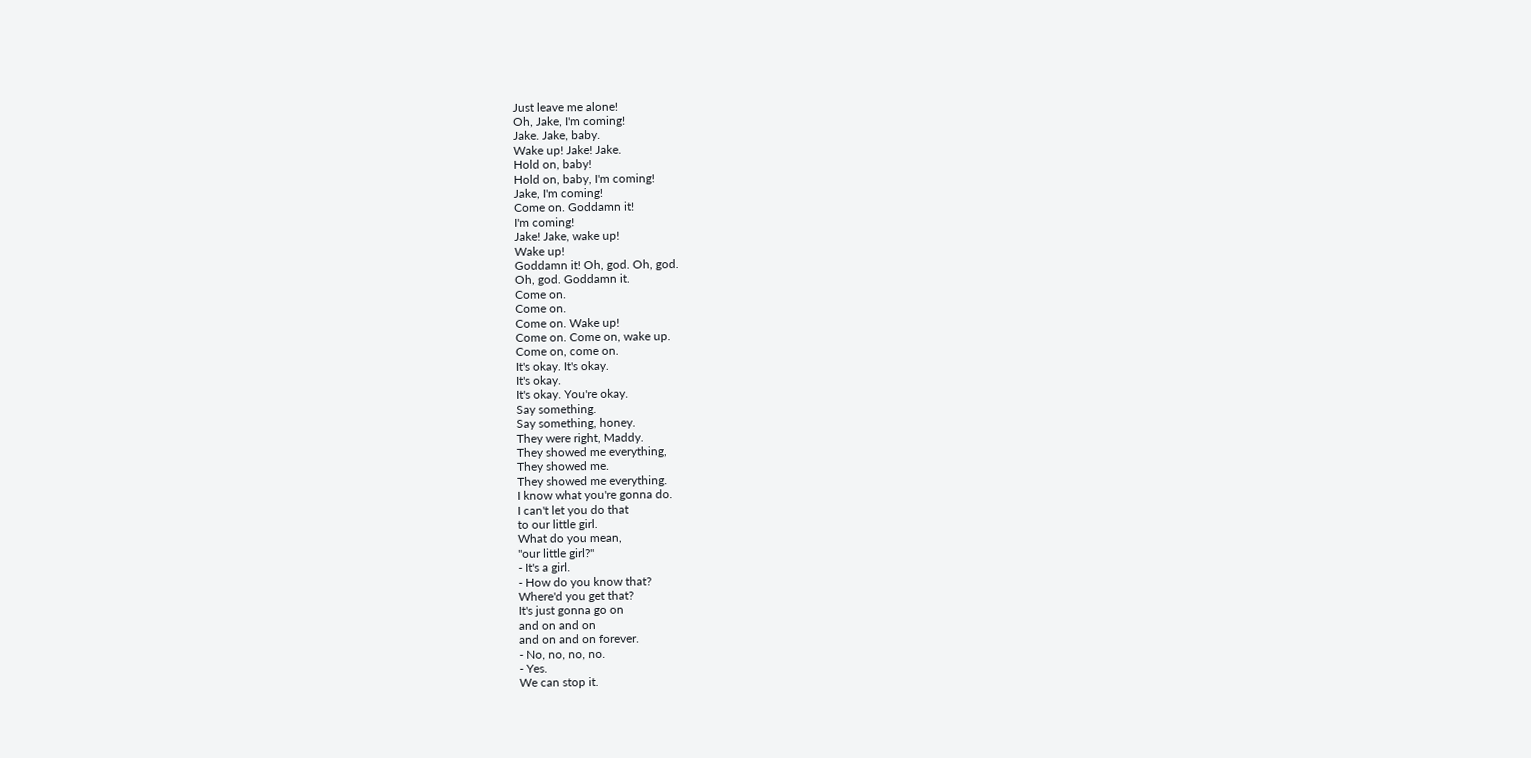Just leave me alone!
Oh, Jake, I'm coming!
Jake. Jake, baby.
Wake up! Jake! Jake.
Hold on, baby!
Hold on, baby, I'm coming!
Jake, I'm coming!
Come on. Goddamn it!
I'm coming!
Jake! Jake, wake up!
Wake up!
Goddamn it! Oh, god. Oh, god.
Oh, god. Goddamn it.
Come on.
Come on.
Come on. Wake up!
Come on. Come on, wake up.
Come on, come on.
It's okay. It's okay.
It's okay.
It's okay. You're okay.
Say something.
Say something, honey.
They were right, Maddy.
They showed me everything,
They showed me.
They showed me everything.
I know what you're gonna do.
I can't let you do that
to our little girl.
What do you mean,
"our little girl?"
- It's a girl.
- How do you know that?
Where'd you get that?
It's just gonna go on
and on and on
and on and on forever.
- No, no, no, no.
- Yes.
We can stop it.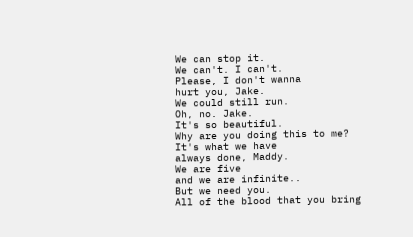We can stop it.
We can't. I can't.
Please, I don't wanna
hurt you, Jake.
We could still run.
Oh, no. Jake.
It's so beautiful.
Why are you doing this to me?
It's what we have
always done, Maddy.
We are five
and we are infinite..
But we need you.
All of the blood that you bring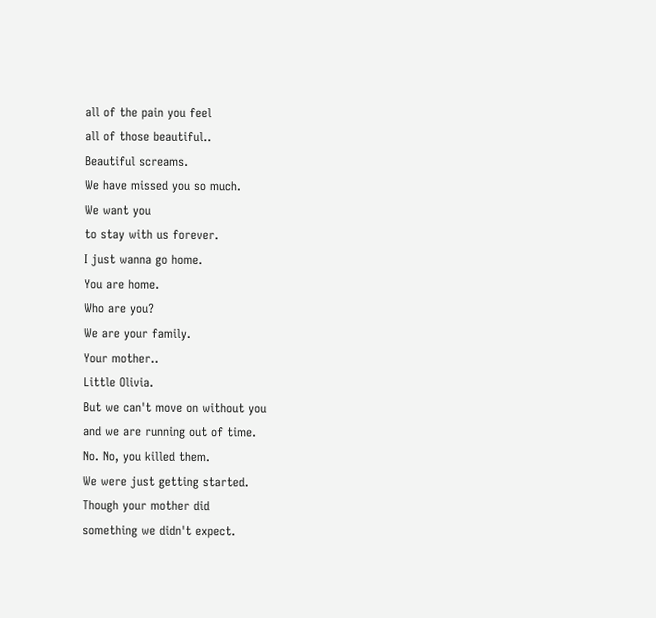all of the pain you feel
all of those beautiful..
Beautiful screams.
We have missed you so much.
We want you
to stay with us forever.
I just wanna go home.
You are home.
Who are you?
We are your family.
Your mother..
Little Olivia.
But we can't move on without you
and we are running out of time.
No. No, you killed them.
We were just getting started.
Though your mother did
something we didn't expect.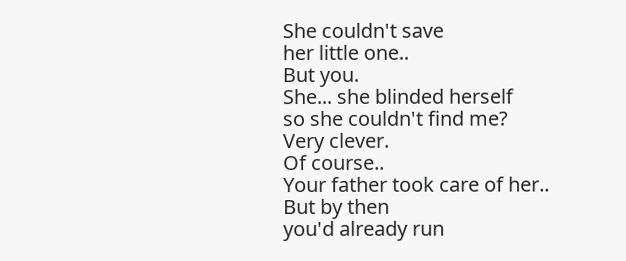She couldn't save
her little one..
But you.
She... she blinded herself
so she couldn't find me?
Very clever.
Of course..
Your father took care of her..
But by then
you'd already run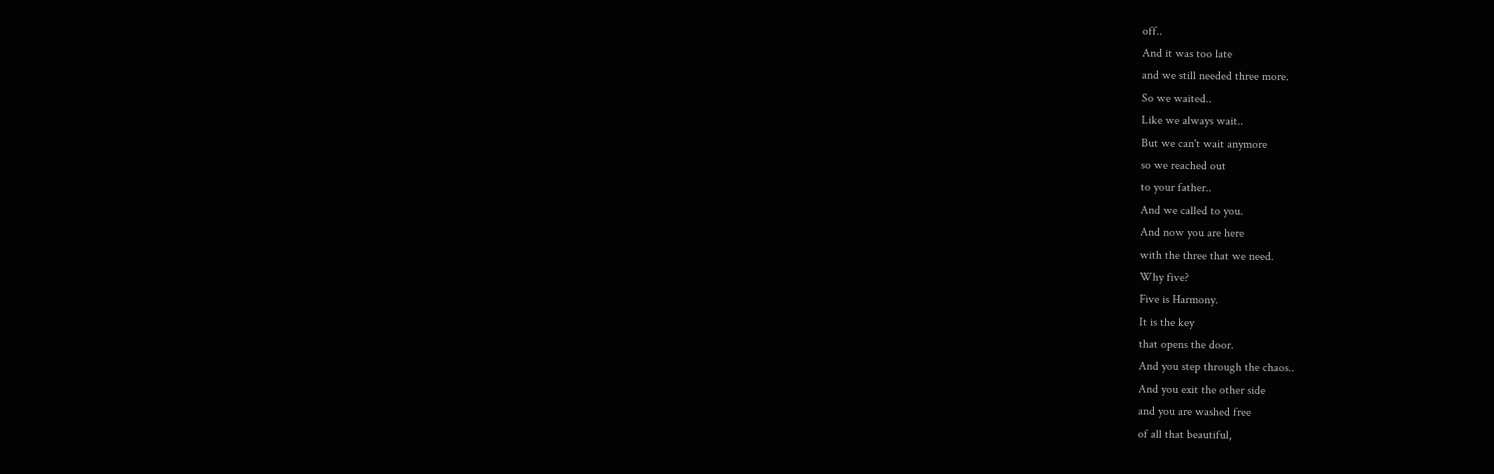off..
And it was too late
and we still needed three more.
So we waited..
Like we always wait..
But we can't wait anymore
so we reached out
to your father..
And we called to you.
And now you are here
with the three that we need.
Why five?
Five is Harmony.
It is the key
that opens the door.
And you step through the chaos..
And you exit the other side
and you are washed free
of all that beautiful,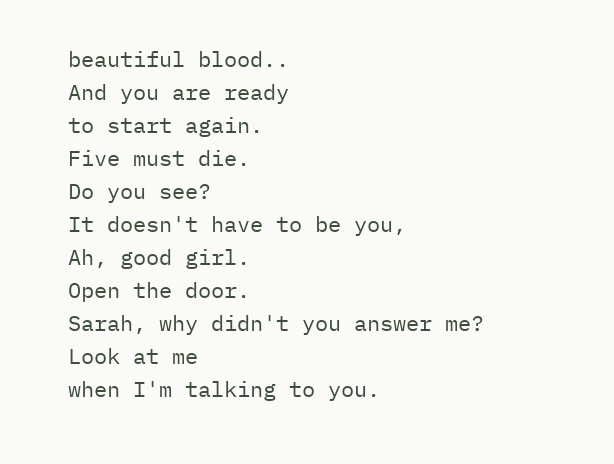beautiful blood..
And you are ready
to start again.
Five must die.
Do you see?
It doesn't have to be you,
Ah, good girl.
Open the door.
Sarah, why didn't you answer me?
Look at me
when I'm talking to you.